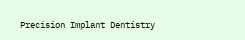Precision Implant Dentistry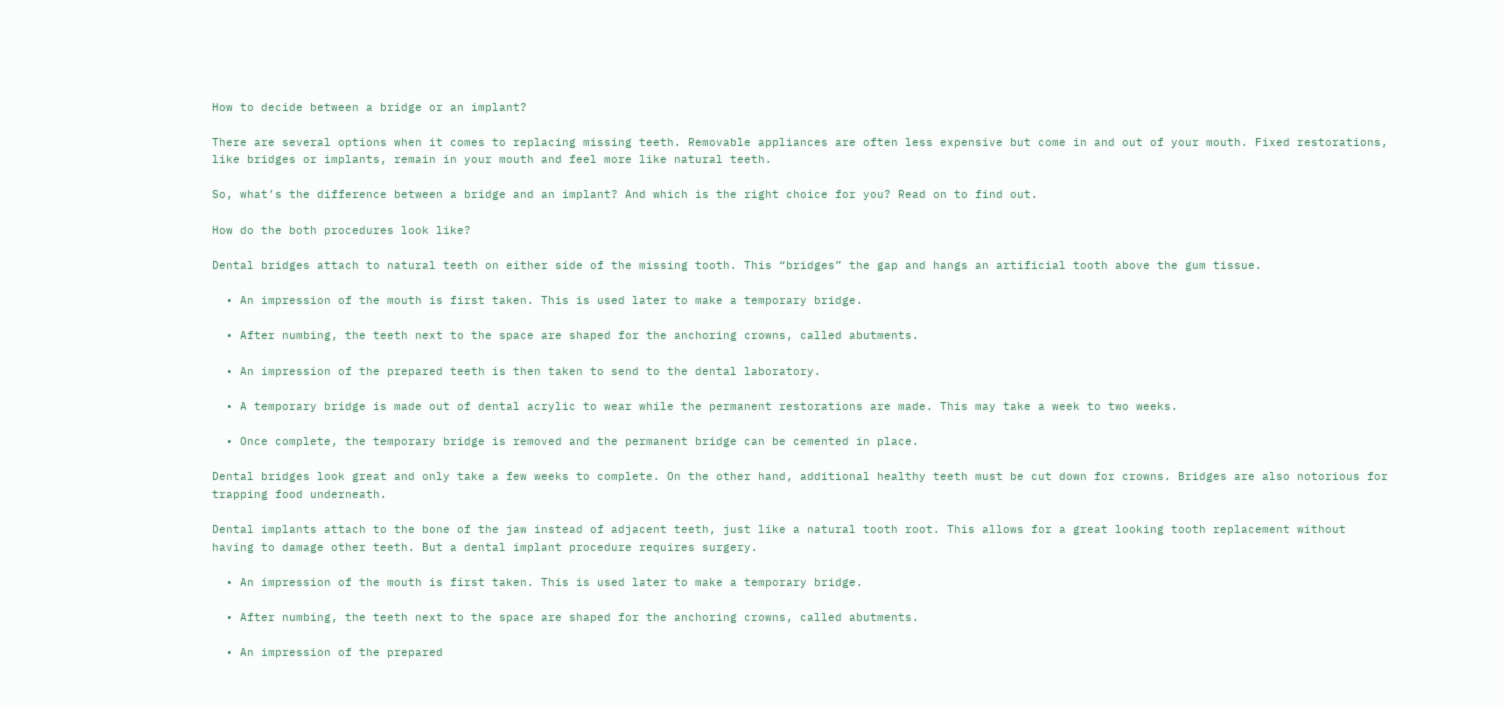How to decide between a bridge or an implant?

There are several options when it comes to replacing missing teeth. Removable appliances are often less expensive but come in and out of your mouth. Fixed restorations, like bridges or implants, remain in your mouth and feel more like natural teeth.

So, what’s the difference between a bridge and an implant? And which is the right choice for you? Read on to find out.

How do the both procedures look like?

Dental bridges attach to natural teeth on either side of the missing tooth. This “bridges” the gap and hangs an artificial tooth above the gum tissue.

  • An impression of the mouth is first taken. This is used later to make a temporary bridge.

  • After numbing, the teeth next to the space are shaped for the anchoring crowns, called abutments.

  • An impression of the prepared teeth is then taken to send to the dental laboratory.

  • A temporary bridge is made out of dental acrylic to wear while the permanent restorations are made. This may take a week to two weeks.

  • Once complete, the temporary bridge is removed and the permanent bridge can be cemented in place.

Dental bridges look great and only take a few weeks to complete. On the other hand, additional healthy teeth must be cut down for crowns. Bridges are also notorious for trapping food underneath.

Dental implants attach to the bone of the jaw instead of adjacent teeth, just like a natural tooth root. This allows for a great looking tooth replacement without having to damage other teeth. But a dental implant procedure requires surgery.

  • An impression of the mouth is first taken. This is used later to make a temporary bridge.

  • After numbing, the teeth next to the space are shaped for the anchoring crowns, called abutments.

  • An impression of the prepared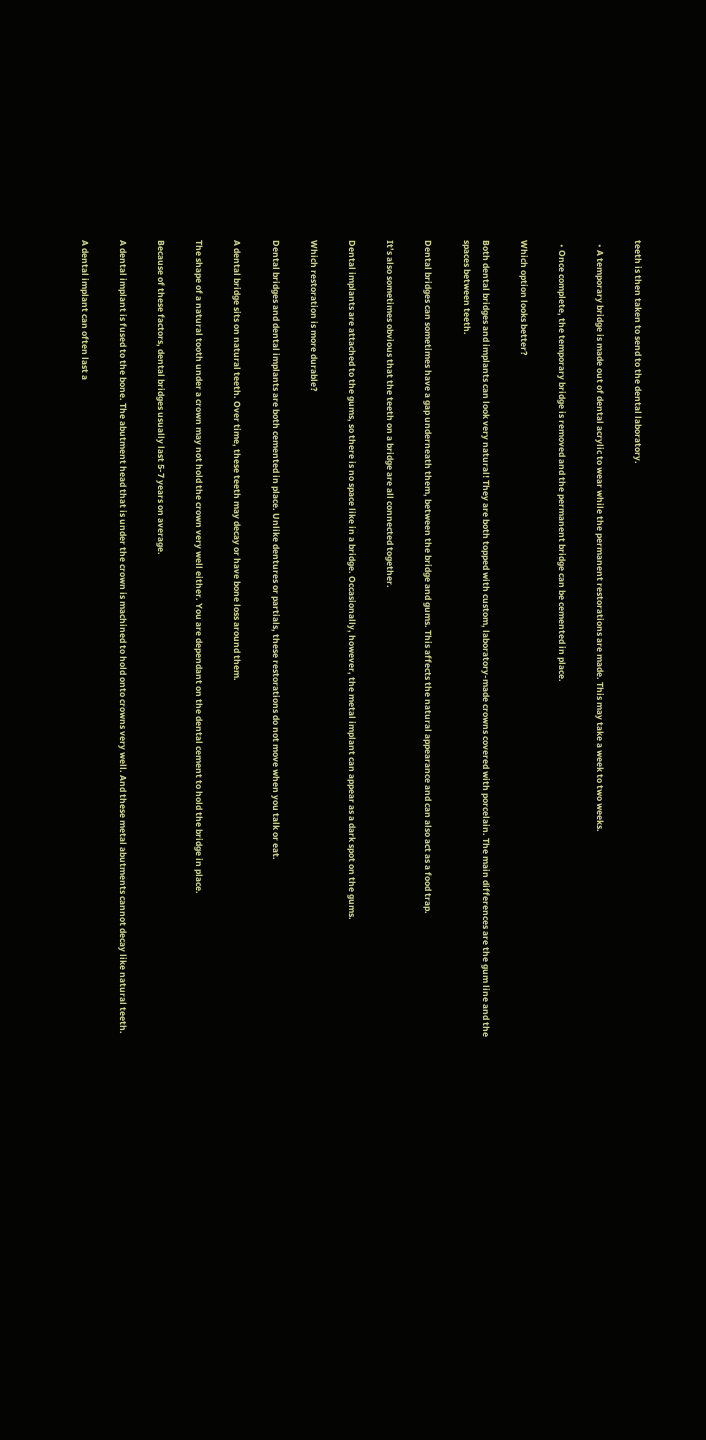teeth is then taken to send to the dental laboratory.

  • A temporary bridge is made out of dental acrylic to wear while the permanent restorations are made. This may take a week to two weeks.

  • Once complete, the temporary bridge is removed and the permanent bridge can be cemented in place.

Which option looks better?

Both dental bridges and implants can look very natural! They are both topped with custom, laboratory-made crowns covered with porcelain. The main differences are the gum line and the spaces between teeth.

Dental bridges can sometimes have a gap underneath them, between the bridge and gums. This affects the natural appearance and can also act as a food trap.

It’s also sometimes obvious that the teeth on a bridge are all connected together.

Dental implants are attached to the gums, so there is no space like in a bridge. Occasionally, however, the metal implant can appear as a dark spot on the gums.

Which restoration is more durable?

Dental bridges and dental implants are both cemented in place. Unlike dentures or partials, these restorations do not move when you talk or eat.

A dental bridge sits on natural teeth. Over time, these teeth may decay or have bone loss around them.

The shape of a natural tooth under a crown may not hold the crown very well either. You are dependant on the dental cement to hold the bridge in place.

Because of these factors, dental bridges usually last 5-7 years on average.

A dental implant is fused to the bone. The abutment head that is under the crown is machined to hold onto crowns very well. And these metal abutments cannot decay like natural teeth.

A dental implant can often last a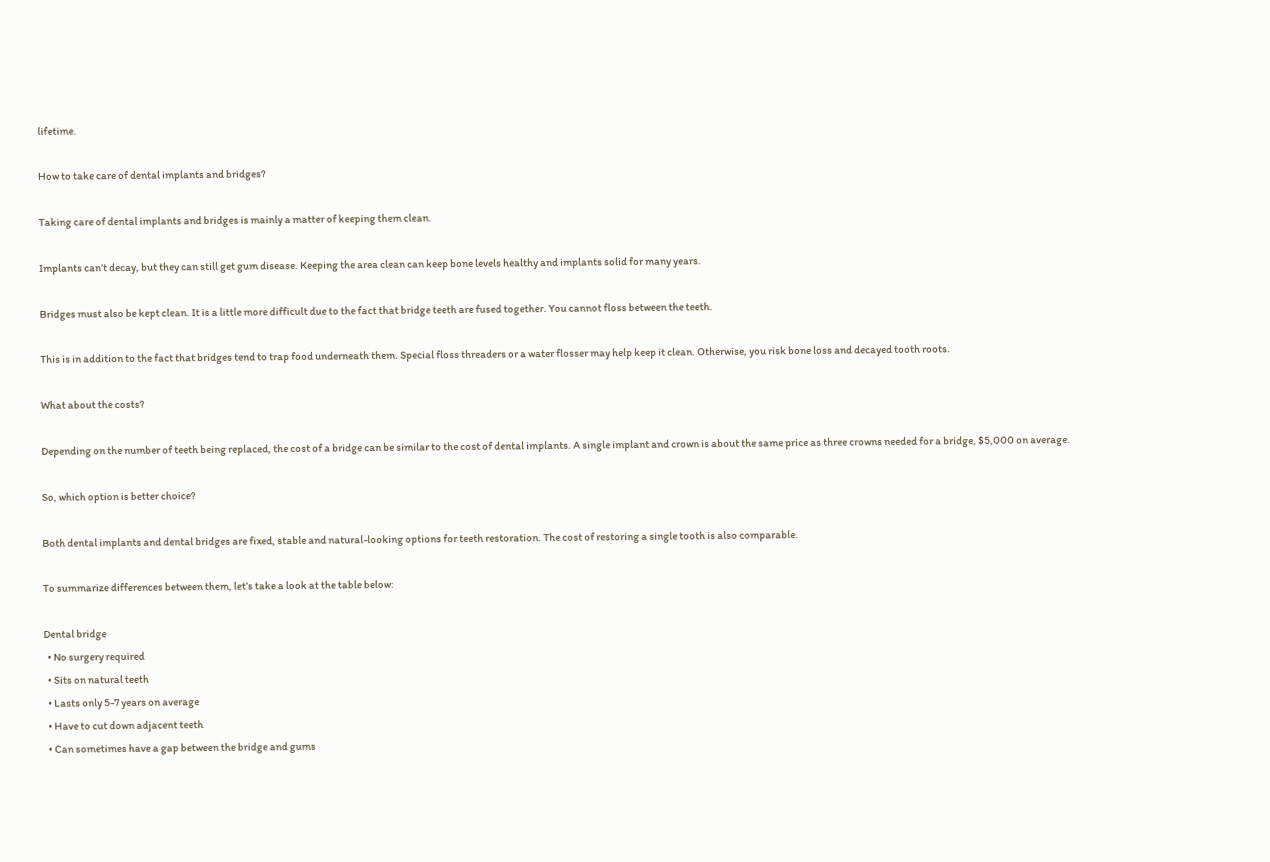lifetime.

How to take care of dental implants and bridges?

Taking care of dental implants and bridges is mainly a matter of keeping them clean.

Implants can’t decay, but they can still get gum disease. Keeping the area clean can keep bone levels healthy and implants solid for many years.

Bridges must also be kept clean. It is a little more difficult due to the fact that bridge teeth are fused together. You cannot floss between the teeth.

This is in addition to the fact that bridges tend to trap food underneath them. Special floss threaders or a water flosser may help keep it clean. Otherwise, you risk bone loss and decayed tooth roots.

What about the costs?

Depending on the number of teeth being replaced, the cost of a bridge can be similar to the cost of dental implants. A single implant and crown is about the same price as three crowns needed for a bridge, $5,000 on average.

So, which option is better choice?

Both dental implants and dental bridges are fixed, stable and natural-looking options for teeth restoration. The cost of restoring a single tooth is also comparable.

To summarize differences between them, let’s take a look at the table below:

Dental bridge
  • No surgery required
  • Sits on natural teeth
  • Lasts only 5-7 years on average
  • Have to cut down adjacent teeth
  • Can sometimes have a gap between the bridge and gums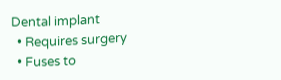Dental implant
  • Requires surgery
  • Fuses to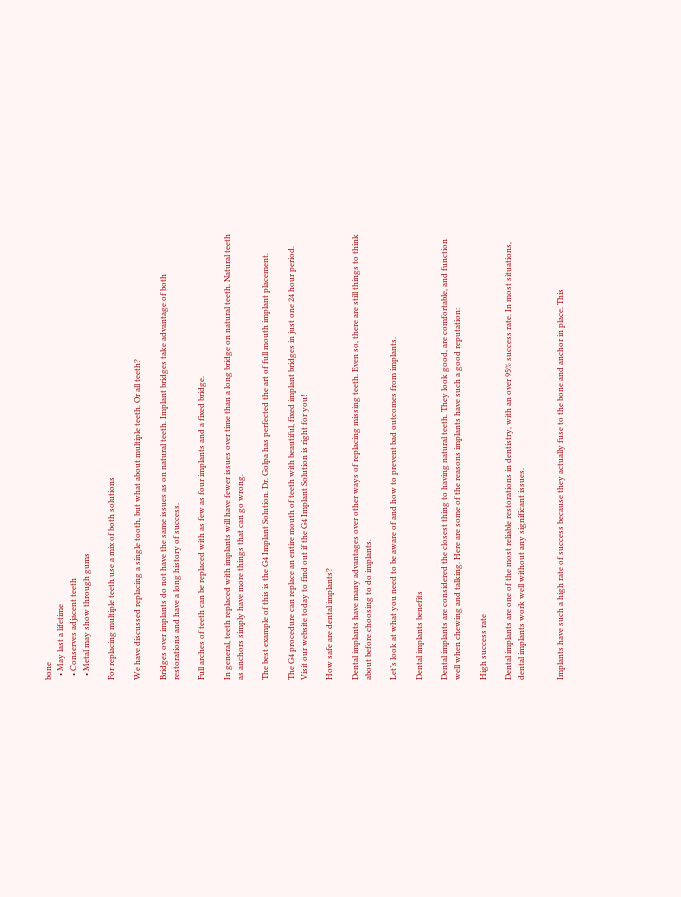bone
  • May last a lifetime
  • Conserves adjacent teeth
  • Metal may show through gums

For replacing multiple teeth use a mix of both solutions

We have discussed replacing a single tooth, but what about multiple teeth. Or all teeth?

Bridges over implants do not have the same issues as on natural teeth. Implant bridges take advantage of both restorations and have a long history of success.

Full arches of teeth can be replaced with as few as four implants and a fixed bridge.

In general, teeth replaced with implants will have fewer issues over time than a long bridge on natural teeth. Natural teeth as anchors simply have more things that can go wrong.

The best example of this is the G4 Implant Solution. Dr. Golpa has perfected the art of full mouth implant placement.

The G4 procedure can replace an entire mouth of teeth with beautiful, fixed implant bridges in just one 24 hour period. Visit our website today to find out if the G4 Implant Solution is right for you!

How safe are dental implants?

Dental implants have many advantages over other ways of replacing missing teeth. Even so, there are still things to think about before choosing to do implants.

Let’s look at what you need to be aware of and how to prevent bad outcomes from implants.

Dental implants benefits

Dental implants are considered the closest thing to having natural teeth. They look good, are comfortable, and function well when chewing and talking. Here are some of the reasons implants have such a good reputation:

High success rate

Dental implants are one of the most reliable restorations in dentistry, with an over 95% success rate. In most situations, dental implants work well without any significant issues.


Implants have such a high rate of success because they actually fuse to the bone and anchor in place. This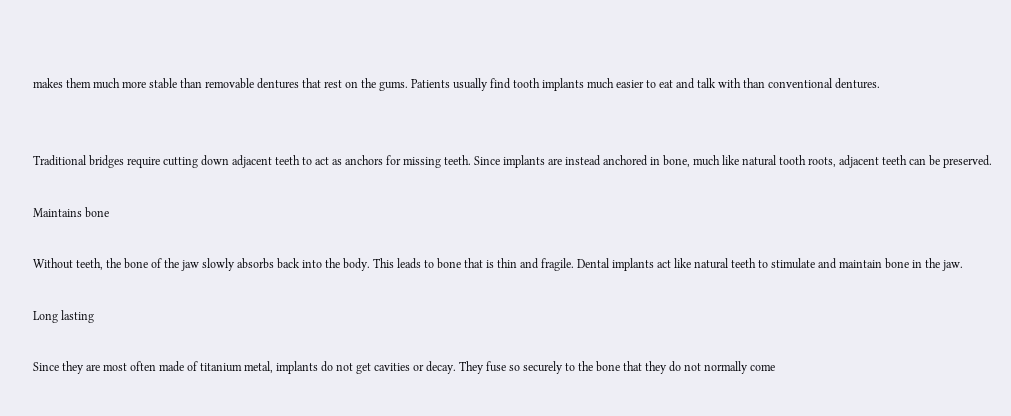makes them much more stable than removable dentures that rest on the gums. Patients usually find tooth implants much easier to eat and talk with than conventional dentures.


Traditional bridges require cutting down adjacent teeth to act as anchors for missing teeth. Since implants are instead anchored in bone, much like natural tooth roots, adjacent teeth can be preserved.

Maintains bone

Without teeth, the bone of the jaw slowly absorbs back into the body. This leads to bone that is thin and fragile. Dental implants act like natural teeth to stimulate and maintain bone in the jaw.

Long lasting

Since they are most often made of titanium metal, implants do not get cavities or decay. They fuse so securely to the bone that they do not normally come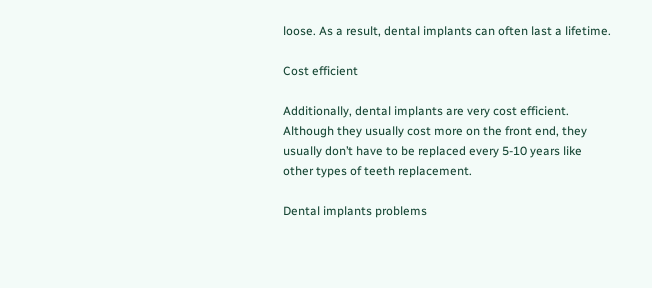loose. As a result, dental implants can often last a lifetime.

Cost efficient

Additionally, dental implants are very cost efficient. Although they usually cost more on the front end, they usually don’t have to be replaced every 5-10 years like other types of teeth replacement.

Dental implants problems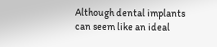Although dental implants can seem like an ideal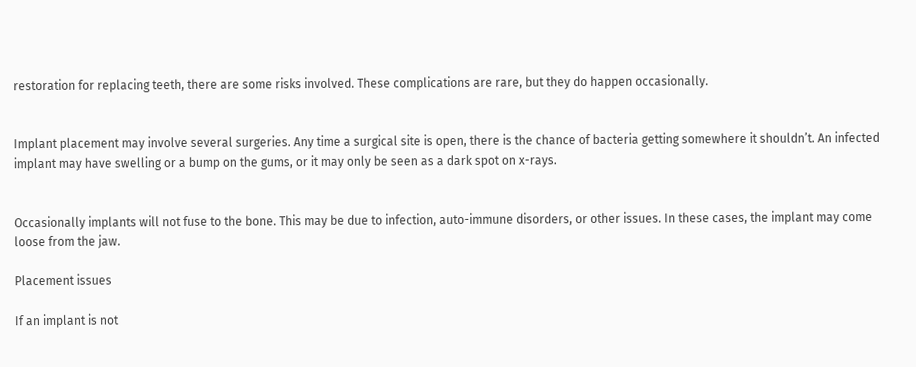restoration for replacing teeth, there are some risks involved. These complications are rare, but they do happen occasionally.


Implant placement may involve several surgeries. Any time a surgical site is open, there is the chance of bacteria getting somewhere it shouldn’t. An infected implant may have swelling or a bump on the gums, or it may only be seen as a dark spot on x-rays.


Occasionally implants will not fuse to the bone. This may be due to infection, auto-immune disorders, or other issues. In these cases, the implant may come loose from the jaw.

Placement issues

If an implant is not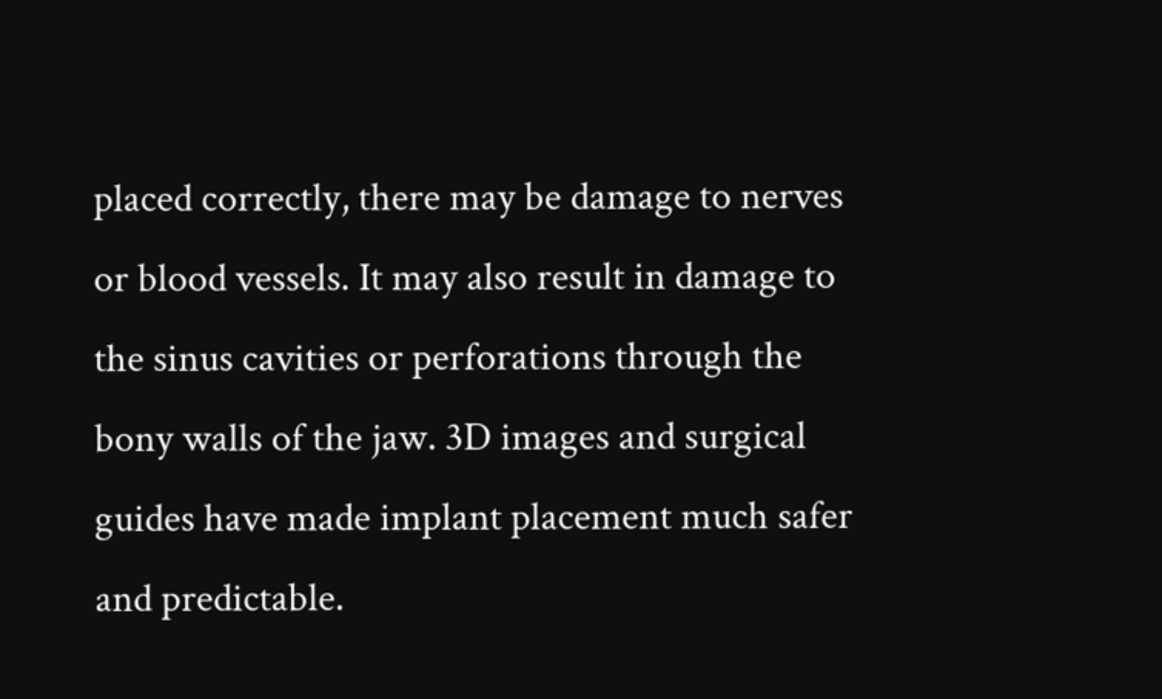placed correctly, there may be damage to nerves or blood vessels. It may also result in damage to the sinus cavities or perforations through the bony walls of the jaw. 3D images and surgical guides have made implant placement much safer and predictable.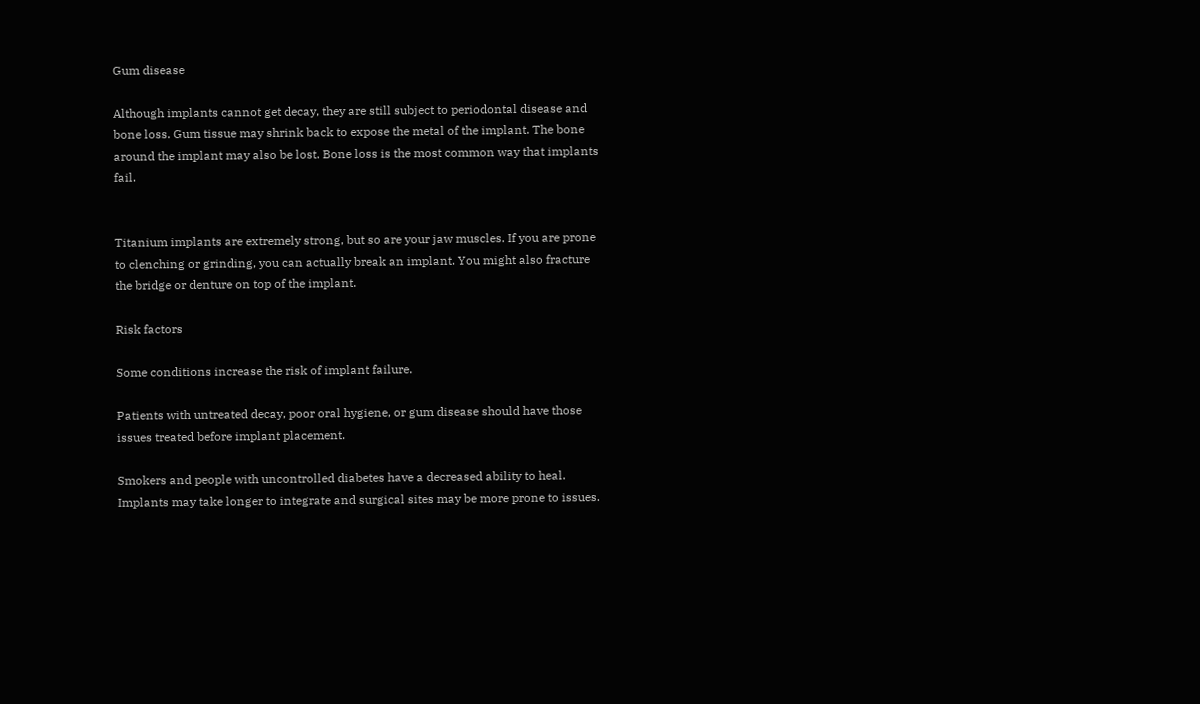Gum disease

Although implants cannot get decay, they are still subject to periodontal disease and bone loss. Gum tissue may shrink back to expose the metal of the implant. The bone around the implant may also be lost. Bone loss is the most common way that implants fail.


Titanium implants are extremely strong, but so are your jaw muscles. If you are prone to clenching or grinding, you can actually break an implant. You might also fracture the bridge or denture on top of the implant.

Risk factors

Some conditions increase the risk of implant failure.

Patients with untreated decay, poor oral hygiene, or gum disease should have those issues treated before implant placement.

Smokers and people with uncontrolled diabetes have a decreased ability to heal. Implants may take longer to integrate and surgical sites may be more prone to issues.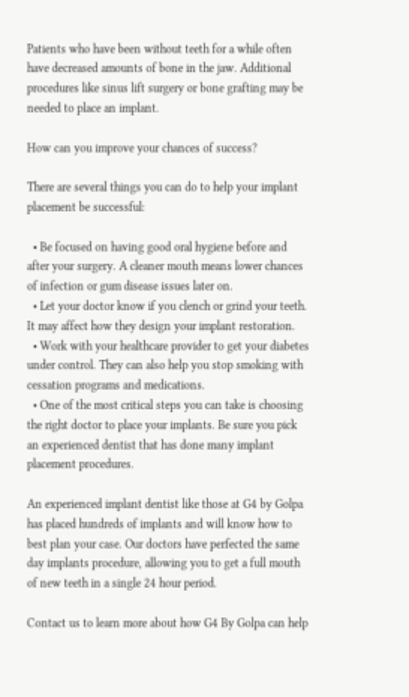Patients who have been without teeth for a while often have decreased amounts of bone in the jaw. Additional procedures like sinus lift surgery or bone grafting may be needed to place an implant.

How can you improve your chances of success?

There are several things you can do to help your implant placement be successful:

  • Be focused on having good oral hygiene before and after your surgery. A cleaner mouth means lower chances of infection or gum disease issues later on.
  • Let your doctor know if you clench or grind your teeth. It may affect how they design your implant restoration.
  • Work with your healthcare provider to get your diabetes under control. They can also help you stop smoking with cessation programs and medications.
  • One of the most critical steps you can take is choosing the right doctor to place your implants. Be sure you pick an experienced dentist that has done many implant placement procedures.

An experienced implant dentist like those at G4 by Golpa has placed hundreds of implants and will know how to best plan your case. Our doctors have perfected the same day implants procedure, allowing you to get a full mouth of new teeth in a single 24 hour period.

Contact us to learn more about how G4 By Golpa can help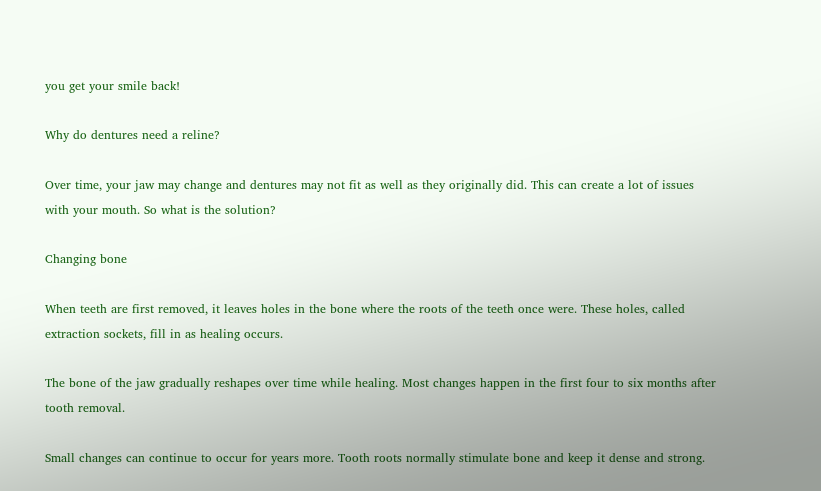you get your smile back!

Why do dentures need a reline?

Over time, your jaw may change and dentures may not fit as well as they originally did. This can create a lot of issues with your mouth. So what is the solution?

Changing bone

When teeth are first removed, it leaves holes in the bone where the roots of the teeth once were. These holes, called extraction sockets, fill in as healing occurs.

The bone of the jaw gradually reshapes over time while healing. Most changes happen in the first four to six months after tooth removal.

Small changes can continue to occur for years more. Tooth roots normally stimulate bone and keep it dense and strong.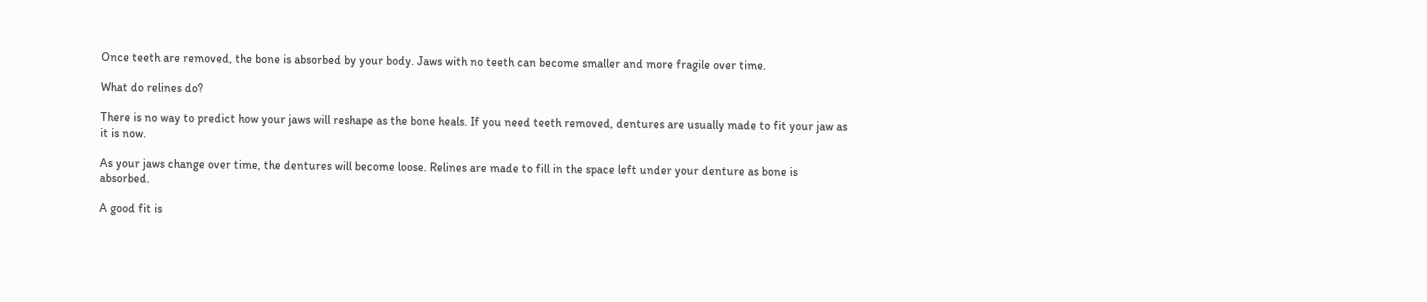Once teeth are removed, the bone is absorbed by your body. Jaws with no teeth can become smaller and more fragile over time.

What do relines do?

There is no way to predict how your jaws will reshape as the bone heals. If you need teeth removed, dentures are usually made to fit your jaw as it is now.

As your jaws change over time, the dentures will become loose. Relines are made to fill in the space left under your denture as bone is absorbed.

A good fit is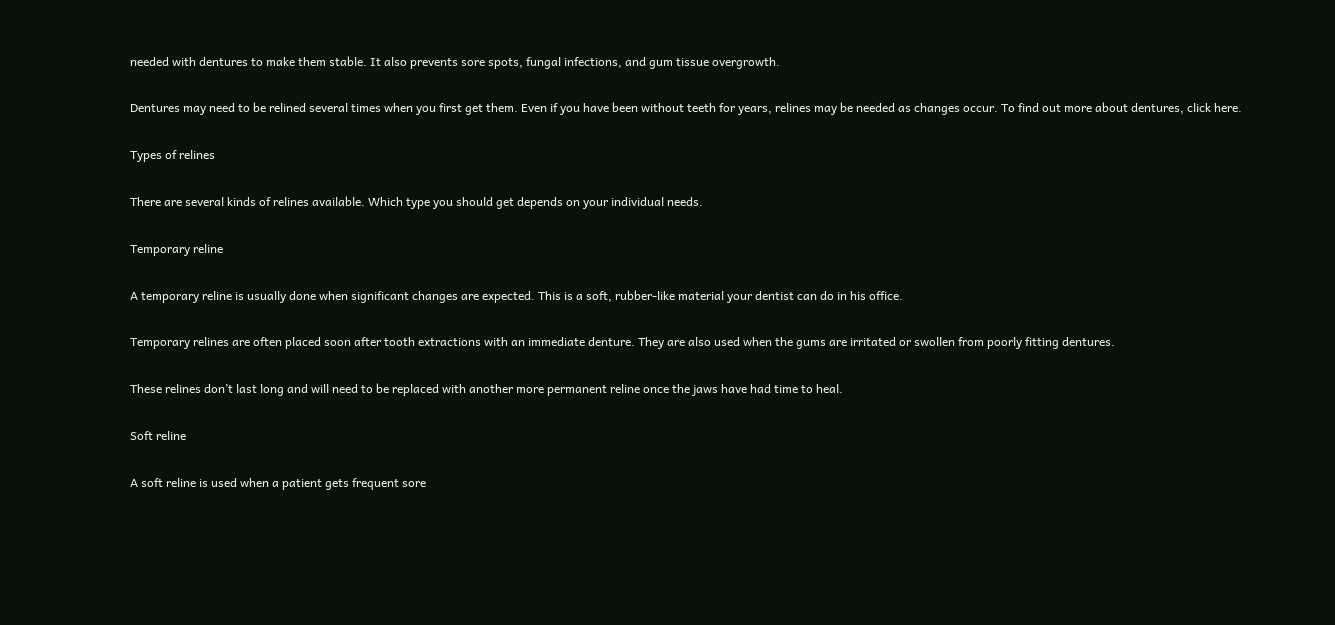needed with dentures to make them stable. It also prevents sore spots, fungal infections, and gum tissue overgrowth.

Dentures may need to be relined several times when you first get them. Even if you have been without teeth for years, relines may be needed as changes occur. To find out more about dentures, click here.

Types of relines

There are several kinds of relines available. Which type you should get depends on your individual needs.

Temporary reline

A temporary reline is usually done when significant changes are expected. This is a soft, rubber-like material your dentist can do in his office.

Temporary relines are often placed soon after tooth extractions with an immediate denture. They are also used when the gums are irritated or swollen from poorly fitting dentures.

These relines don’t last long and will need to be replaced with another more permanent reline once the jaws have had time to heal.

Soft reline

A soft reline is used when a patient gets frequent sore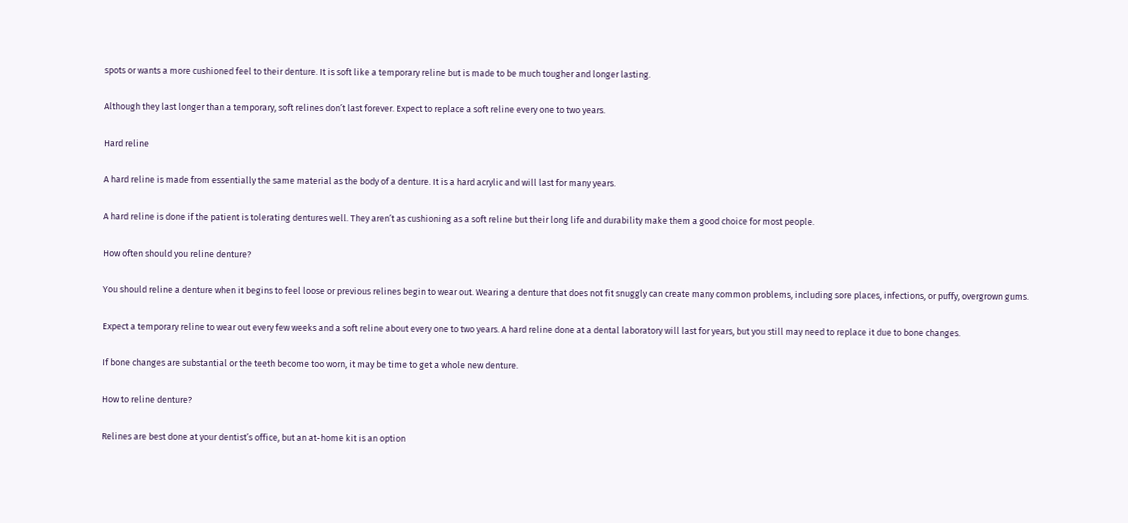spots or wants a more cushioned feel to their denture. It is soft like a temporary reline but is made to be much tougher and longer lasting.

Although they last longer than a temporary, soft relines don’t last forever. Expect to replace a soft reline every one to two years.

Hard reline

A hard reline is made from essentially the same material as the body of a denture. It is a hard acrylic and will last for many years.

A hard reline is done if the patient is tolerating dentures well. They aren’t as cushioning as a soft reline but their long life and durability make them a good choice for most people.

How often should you reline denture?

You should reline a denture when it begins to feel loose or previous relines begin to wear out. Wearing a denture that does not fit snuggly can create many common problems, including sore places, infections, or puffy, overgrown gums.

Expect a temporary reline to wear out every few weeks and a soft reline about every one to two years. A hard reline done at a dental laboratory will last for years, but you still may need to replace it due to bone changes.

If bone changes are substantial or the teeth become too worn, it may be time to get a whole new denture.

How to reline denture?

Relines are best done at your dentist’s office, but an at-home kit is an option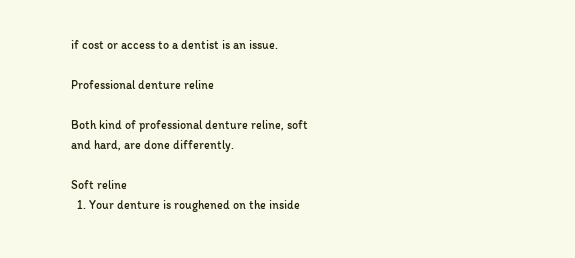if cost or access to a dentist is an issue.

Professional denture reline

Both kind of professional denture reline, soft and hard, are done differently.

Soft reline
  1. Your denture is roughened on the inside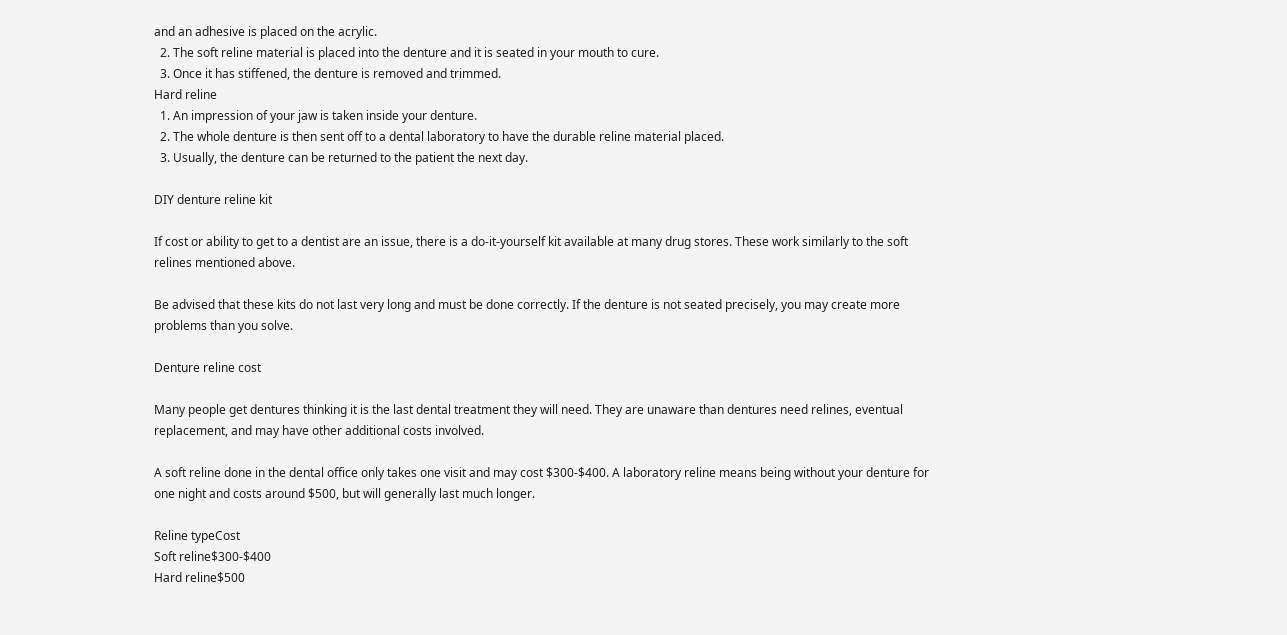and an adhesive is placed on the acrylic.
  2. The soft reline material is placed into the denture and it is seated in your mouth to cure.
  3. Once it has stiffened, the denture is removed and trimmed.
Hard reline
  1. An impression of your jaw is taken inside your denture.
  2. The whole denture is then sent off to a dental laboratory to have the durable reline material placed.
  3. Usually, the denture can be returned to the patient the next day.

DIY denture reline kit

If cost or ability to get to a dentist are an issue, there is a do-it-yourself kit available at many drug stores. These work similarly to the soft relines mentioned above.

Be advised that these kits do not last very long and must be done correctly. If the denture is not seated precisely, you may create more problems than you solve.

Denture reline cost

Many people get dentures thinking it is the last dental treatment they will need. They are unaware than dentures need relines, eventual replacement, and may have other additional costs involved.

A soft reline done in the dental office only takes one visit and may cost $300-$400. A laboratory reline means being without your denture for one night and costs around $500, but will generally last much longer.

Reline typeCost
Soft reline$300-$400
Hard reline$500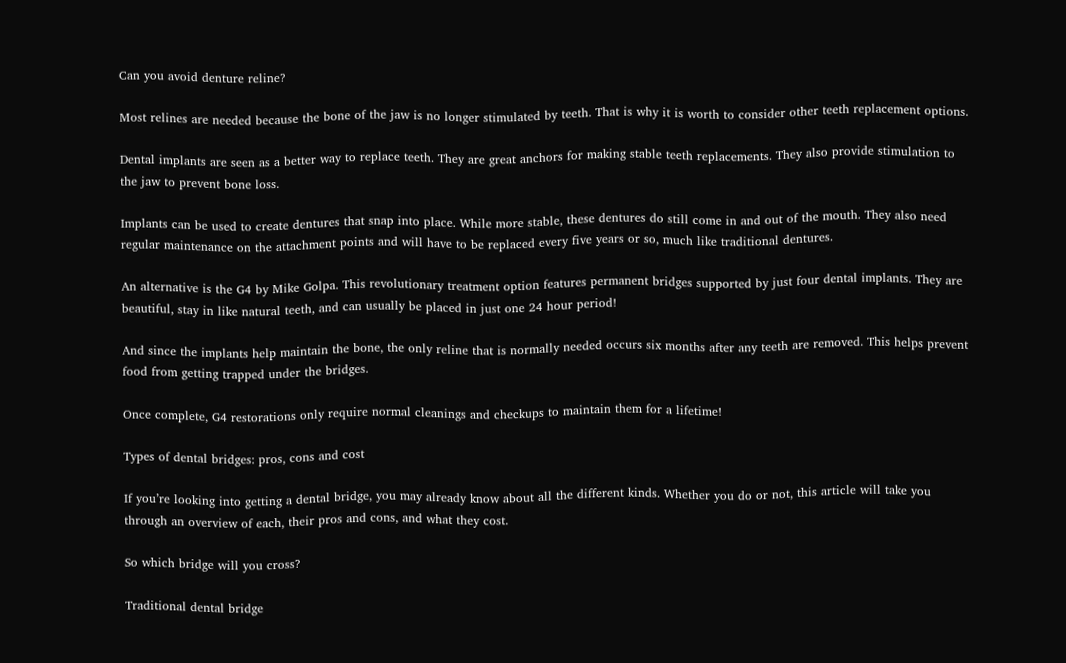Can you avoid denture reline?

Most relines are needed because the bone of the jaw is no longer stimulated by teeth. That is why it is worth to consider other teeth replacement options.

Dental implants are seen as a better way to replace teeth. They are great anchors for making stable teeth replacements. They also provide stimulation to the jaw to prevent bone loss.

Implants can be used to create dentures that snap into place. While more stable, these dentures do still come in and out of the mouth. They also need regular maintenance on the attachment points and will have to be replaced every five years or so, much like traditional dentures.

An alternative is the G4 by Mike Golpa. This revolutionary treatment option features permanent bridges supported by just four dental implants. They are beautiful, stay in like natural teeth, and can usually be placed in just one 24 hour period!

And since the implants help maintain the bone, the only reline that is normally needed occurs six months after any teeth are removed. This helps prevent food from getting trapped under the bridges.

Once complete, G4 restorations only require normal cleanings and checkups to maintain them for a lifetime!

Types of dental bridges: pros, cons and cost

If you’re looking into getting a dental bridge, you may already know about all the different kinds. Whether you do or not, this article will take you through an overview of each, their pros and cons, and what they cost.

So which bridge will you cross?

Traditional dental bridge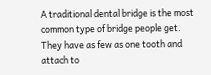A traditional dental bridge is the most common type of bridge people get. They have as few as one tooth and attach to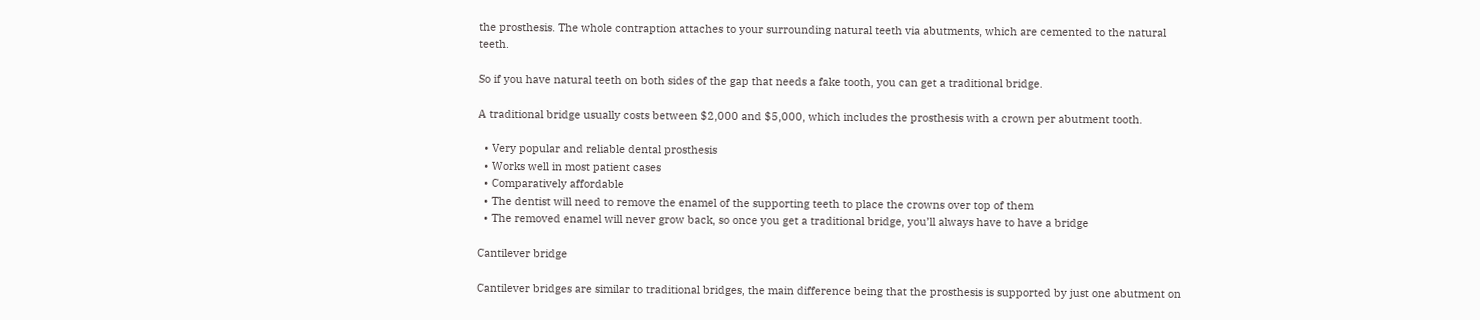the prosthesis. The whole contraption attaches to your surrounding natural teeth via abutments, which are cemented to the natural teeth.

So if you have natural teeth on both sides of the gap that needs a fake tooth, you can get a traditional bridge.

A traditional bridge usually costs between $2,000 and $5,000, which includes the prosthesis with a crown per abutment tooth.

  • Very popular and reliable dental prosthesis
  • Works well in most patient cases
  • Comparatively affordable
  • The dentist will need to remove the enamel of the supporting teeth to place the crowns over top of them
  • The removed enamel will never grow back, so once you get a traditional bridge, you’ll always have to have a bridge

Cantilever bridge

Cantilever bridges are similar to traditional bridges, the main difference being that the prosthesis is supported by just one abutment on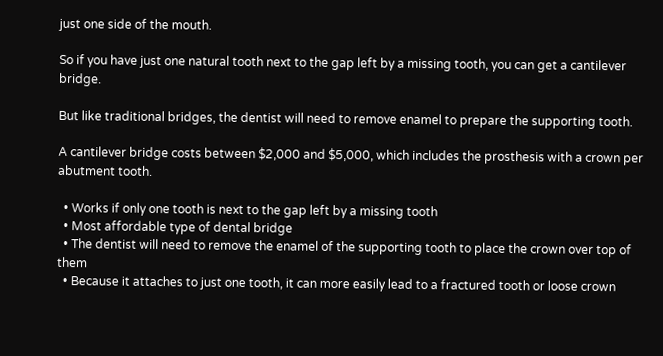just one side of the mouth.

So if you have just one natural tooth next to the gap left by a missing tooth, you can get a cantilever bridge.

But like traditional bridges, the dentist will need to remove enamel to prepare the supporting tooth.

A cantilever bridge costs between $2,000 and $5,000, which includes the prosthesis with a crown per abutment tooth.

  • Works if only one tooth is next to the gap left by a missing tooth
  • Most affordable type of dental bridge
  • The dentist will need to remove the enamel of the supporting tooth to place the crown over top of them
  • Because it attaches to just one tooth, it can more easily lead to a fractured tooth or loose crown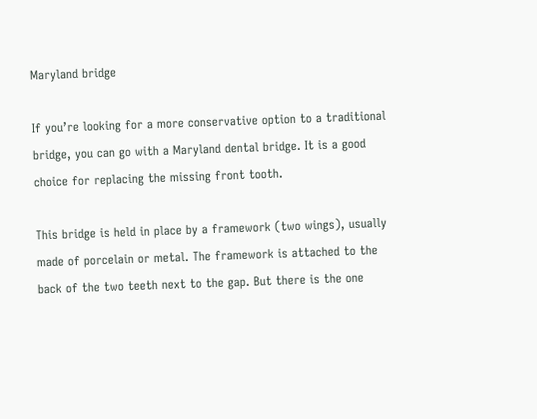Maryland bridge

If you’re looking for a more conservative option to a traditional bridge, you can go with a Maryland dental bridge. It is a good choice for replacing the missing front tooth.

This bridge is held in place by a framework (two wings), usually made of porcelain or metal. The framework is attached to the back of the two teeth next to the gap. But there is the one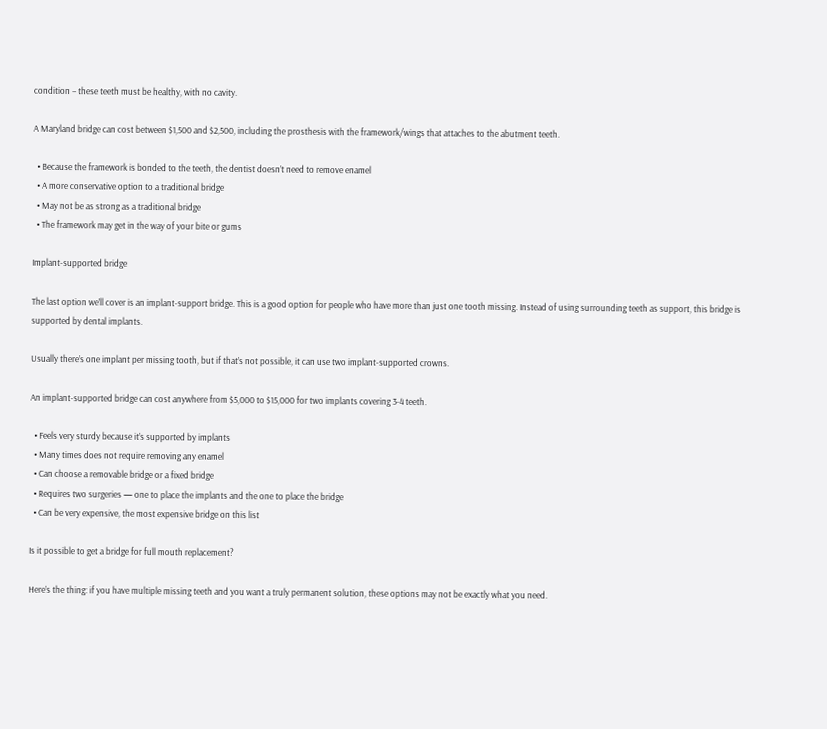condition – these teeth must be healthy, with no cavity.

A Maryland bridge can cost between $1,500 and $2,500, including the prosthesis with the framework/wings that attaches to the abutment teeth.

  • Because the framework is bonded to the teeth, the dentist doesn’t need to remove enamel
  • A more conservative option to a traditional bridge
  • May not be as strong as a traditional bridge
  • The framework may get in the way of your bite or gums

Implant-supported bridge

The last option we’ll cover is an implant-support bridge. This is a good option for people who have more than just one tooth missing. Instead of using surrounding teeth as support, this bridge is supported by dental implants.

Usually there’s one implant per missing tooth, but if that’s not possible, it can use two implant-supported crowns.

An implant-supported bridge can cost anywhere from $5,000 to $15,000 for two implants covering 3-4 teeth.

  • Feels very sturdy because it’s supported by implants
  • Many times does not require removing any enamel
  • Can choose a removable bridge or a fixed bridge
  • Requires two surgeries — one to place the implants and the one to place the bridge
  • Can be very expensive, the most expensive bridge on this list

Is it possible to get a bridge for full mouth replacement?

Here’s the thing: if you have multiple missing teeth and you want a truly permanent solution, these options may not be exactly what you need.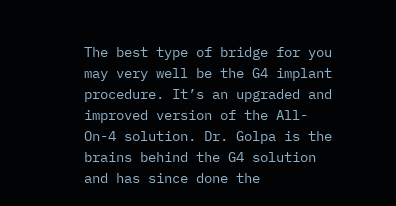The best type of bridge for you may very well be the G4 implant procedure. It’s an upgraded and improved version of the All-On-4 solution. Dr. Golpa is the brains behind the G4 solution and has since done the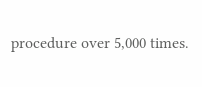procedure over 5,000 times.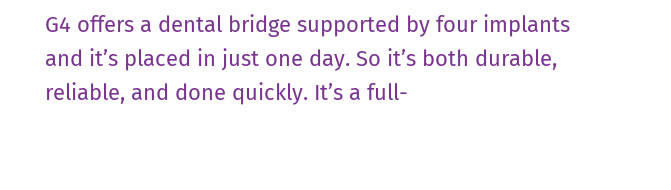G4 offers a dental bridge supported by four implants and it’s placed in just one day. So it’s both durable, reliable, and done quickly. It’s a full-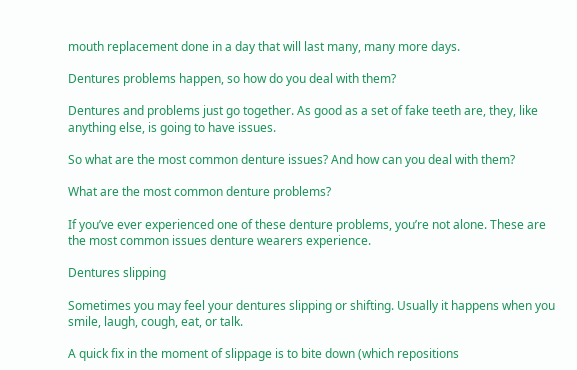mouth replacement done in a day that will last many, many more days.

Dentures problems happen, so how do you deal with them?

Dentures and problems just go together. As good as a set of fake teeth are, they, like anything else, is going to have issues.

So what are the most common denture issues? And how can you deal with them?

What are the most common denture problems?

If you’ve ever experienced one of these denture problems, you’re not alone. These are the most common issues denture wearers experience.

Dentures slipping

Sometimes you may feel your dentures slipping or shifting. Usually it happens when you smile, laugh, cough, eat, or talk.

A quick fix in the moment of slippage is to bite down (which repositions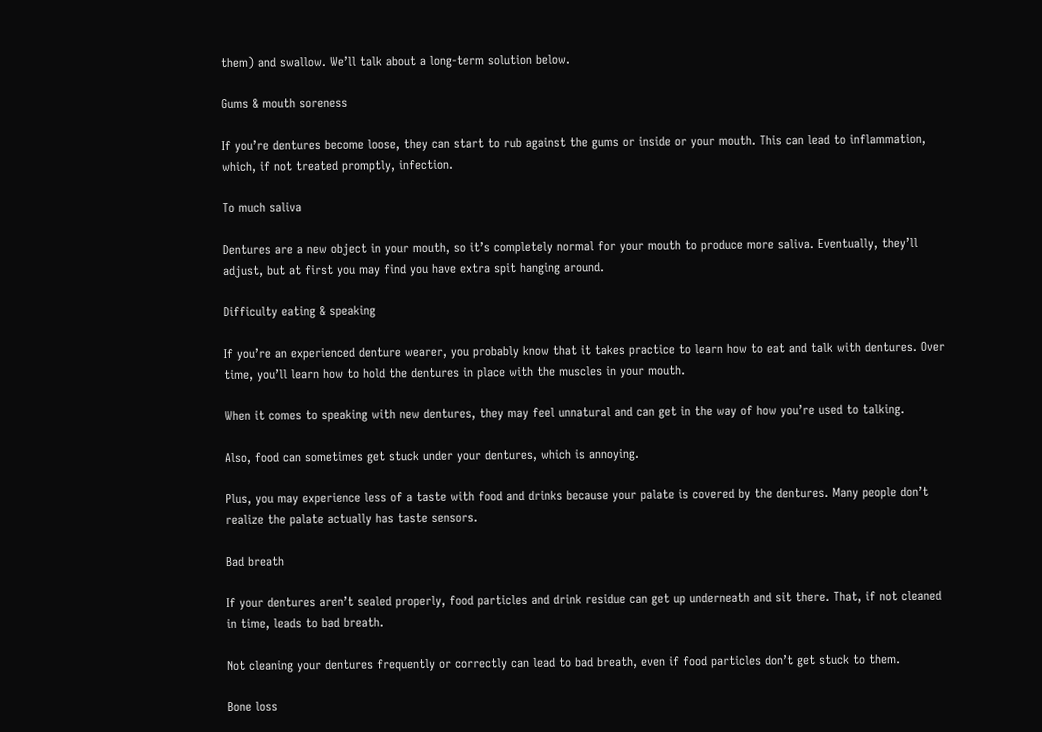them) and swallow. We’ll talk about a long-term solution below.

Gums & mouth soreness

If you’re dentures become loose, they can start to rub against the gums or inside or your mouth. This can lead to inflammation, which, if not treated promptly, infection.

To much saliva

Dentures are a new object in your mouth, so it’s completely normal for your mouth to produce more saliva. Eventually, they’ll adjust, but at first you may find you have extra spit hanging around.

Difficulty eating & speaking

If you’re an experienced denture wearer, you probably know that it takes practice to learn how to eat and talk with dentures. Over time, you’ll learn how to hold the dentures in place with the muscles in your mouth.

When it comes to speaking with new dentures, they may feel unnatural and can get in the way of how you’re used to talking.

Also, food can sometimes get stuck under your dentures, which is annoying.

Plus, you may experience less of a taste with food and drinks because your palate is covered by the dentures. Many people don’t realize the palate actually has taste sensors.

Bad breath

If your dentures aren’t sealed properly, food particles and drink residue can get up underneath and sit there. That, if not cleaned in time, leads to bad breath.

Not cleaning your dentures frequently or correctly can lead to bad breath, even if food particles don’t get stuck to them.

Bone loss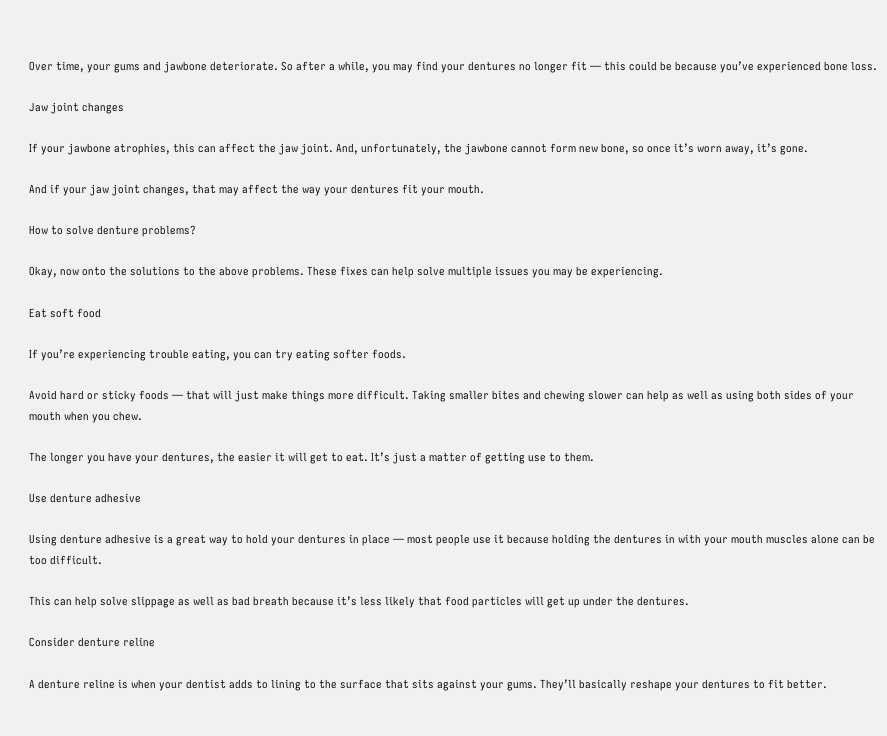Over time, your gums and jawbone deteriorate. So after a while, you may find your dentures no longer fit — this could be because you’ve experienced bone loss.

Jaw joint changes

If your jawbone atrophies, this can affect the jaw joint. And, unfortunately, the jawbone cannot form new bone, so once it’s worn away, it’s gone.

And if your jaw joint changes, that may affect the way your dentures fit your mouth.

How to solve denture problems?

Okay, now onto the solutions to the above problems. These fixes can help solve multiple issues you may be experiencing.

Eat soft food

If you’re experiencing trouble eating, you can try eating softer foods.

Avoid hard or sticky foods — that will just make things more difficult. Taking smaller bites and chewing slower can help as well as using both sides of your mouth when you chew.

The longer you have your dentures, the easier it will get to eat. It’s just a matter of getting use to them.

Use denture adhesive

Using denture adhesive is a great way to hold your dentures in place — most people use it because holding the dentures in with your mouth muscles alone can be too difficult.

This can help solve slippage as well as bad breath because it’s less likely that food particles will get up under the dentures.

Consider denture reline

A denture reline is when your dentist adds to lining to the surface that sits against your gums. They’ll basically reshape your dentures to fit better.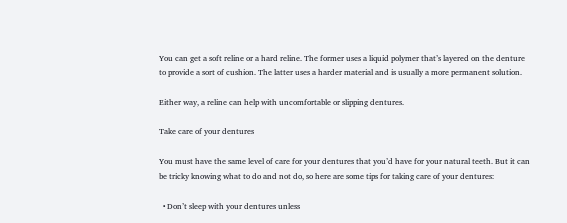You can get a soft reline or a hard reline. The former uses a liquid polymer that’s layered on the denture to provide a sort of cushion. The latter uses a harder material and is usually a more permanent solution.

Either way, a reline can help with uncomfortable or slipping dentures.

Take care of your dentures

You must have the same level of care for your dentures that you’d have for your natural teeth. But it can be tricky knowing what to do and not do, so here are some tips for taking care of your dentures:

  • Don’t sleep with your dentures unless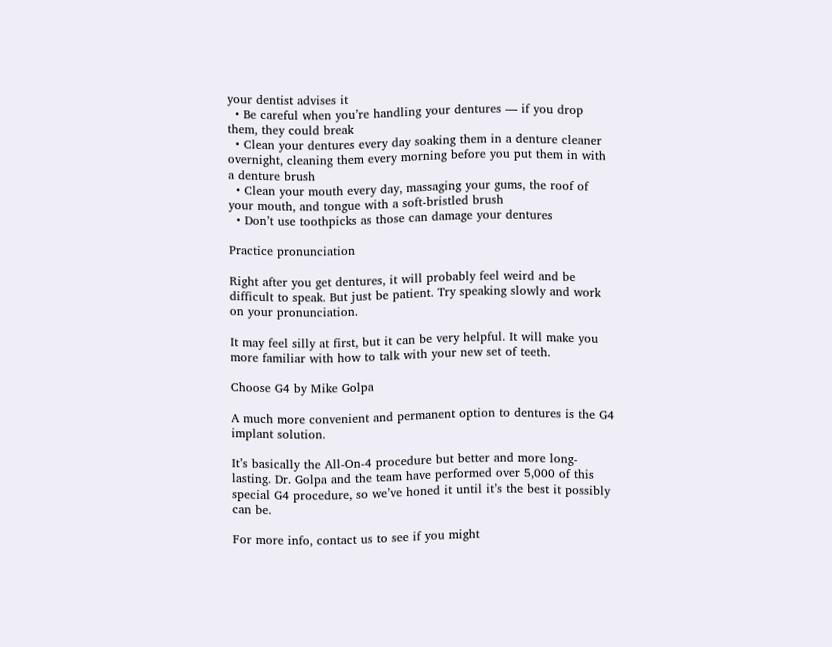your dentist advises it
  • Be careful when you’re handling your dentures — if you drop them, they could break
  • Clean your dentures every day soaking them in a denture cleaner overnight, cleaning them every morning before you put them in with a denture brush
  • Clean your mouth every day, massaging your gums, the roof of your mouth, and tongue with a soft-bristled brush
  • Don’t use toothpicks as those can damage your dentures

Practice pronunciation

Right after you get dentures, it will probably feel weird and be difficult to speak. But just be patient. Try speaking slowly and work on your pronunciation.

It may feel silly at first, but it can be very helpful. It will make you more familiar with how to talk with your new set of teeth.

Choose G4 by Mike Golpa

A much more convenient and permanent option to dentures is the G4 implant solution.

It’s basically the All-On-4 procedure but better and more long-lasting. Dr. Golpa and the team have performed over 5,000 of this special G4 procedure, so we’ve honed it until it’s the best it possibly can be.

For more info, contact us to see if you might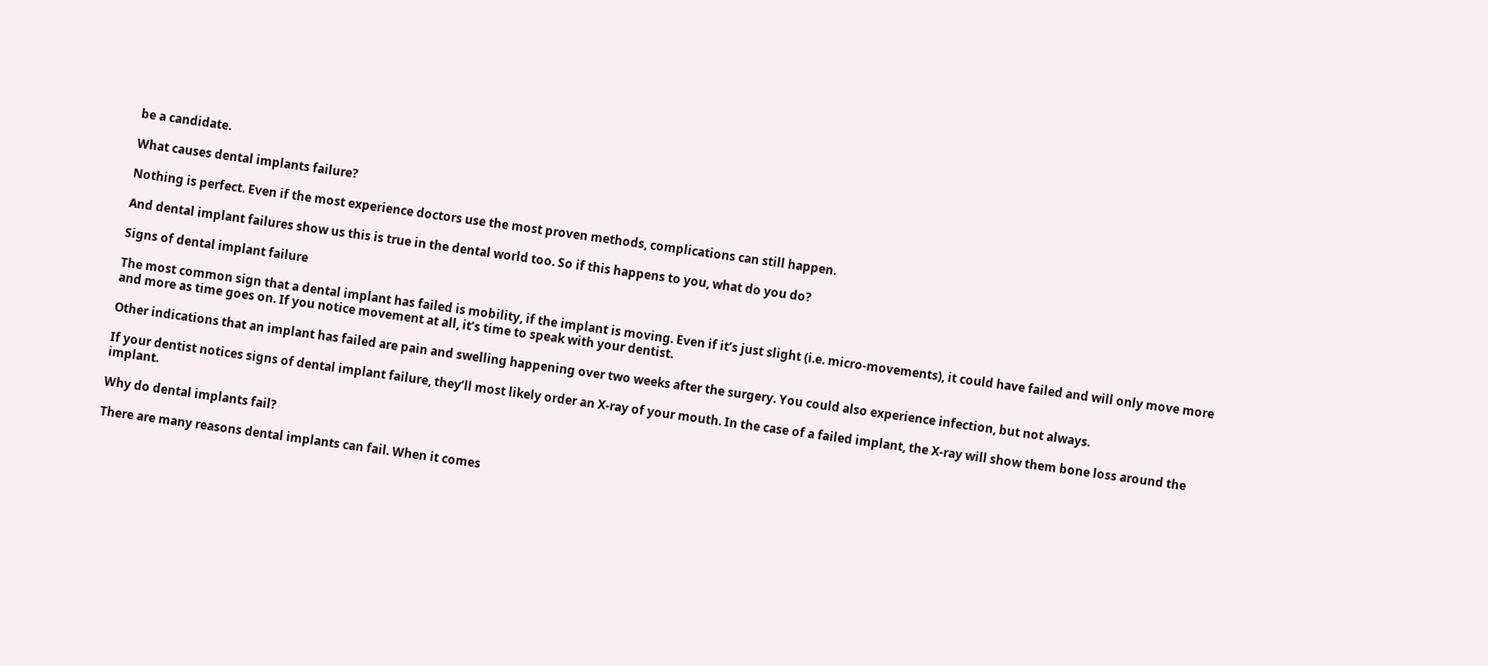be a candidate.

What causes dental implants failure?

Nothing is perfect. Even if the most experience doctors use the most proven methods, complications can still happen.

And dental implant failures show us this is true in the dental world too. So if this happens to you, what do you do?

Signs of dental implant failure

The most common sign that a dental implant has failed is mobility, if the implant is moving. Even if it’s just slight (i.e. micro-movements), it could have failed and will only move more and more as time goes on. If you notice movement at all, it’s time to speak with your dentist.

Other indications that an implant has failed are pain and swelling happening over two weeks after the surgery. You could also experience infection, but not always.

If your dentist notices signs of dental implant failure, they’ll most likely order an X-ray of your mouth. In the case of a failed implant, the X-ray will show them bone loss around the implant.

Why do dental implants fail?

There are many reasons dental implants can fail. When it comes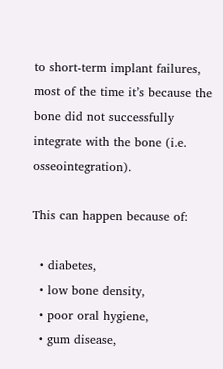to short-term implant failures, most of the time it’s because the bone did not successfully integrate with the bone (i.e. osseointegration).

This can happen because of:

  • diabetes,
  • low bone density,
  • poor oral hygiene,
  • gum disease,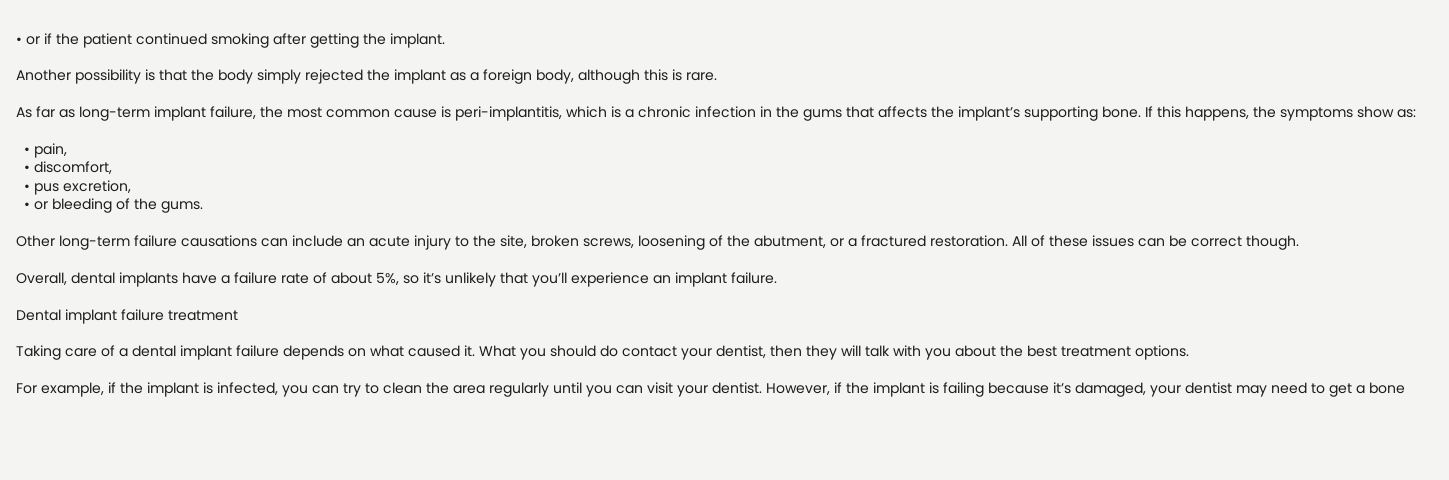• or if the patient continued smoking after getting the implant.

Another possibility is that the body simply rejected the implant as a foreign body, although this is rare.

As far as long-term implant failure, the most common cause is peri-implantitis, which is a chronic infection in the gums that affects the implant’s supporting bone. If this happens, the symptoms show as:

  • pain,
  • discomfort,
  • pus excretion,
  • or bleeding of the gums.

Other long-term failure causations can include an acute injury to the site, broken screws, loosening of the abutment, or a fractured restoration. All of these issues can be correct though.

Overall, dental implants have a failure rate of about 5%, so it’s unlikely that you’ll experience an implant failure.

Dental implant failure treatment

Taking care of a dental implant failure depends on what caused it. What you should do contact your dentist, then they will talk with you about the best treatment options.

For example, if the implant is infected, you can try to clean the area regularly until you can visit your dentist. However, if the implant is failing because it’s damaged, your dentist may need to get a bone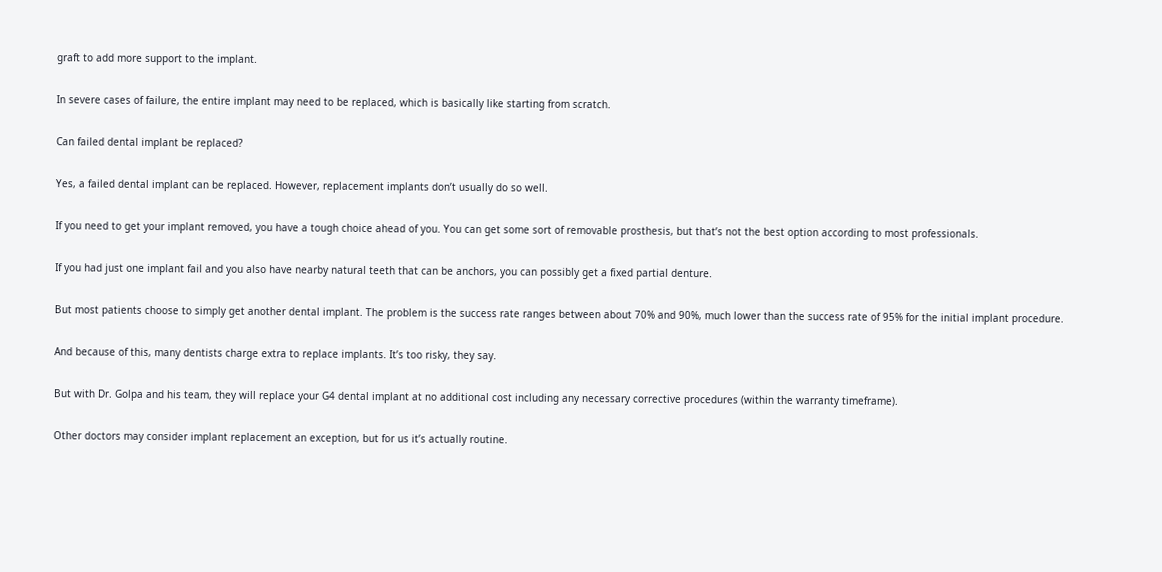graft to add more support to the implant.

In severe cases of failure, the entire implant may need to be replaced, which is basically like starting from scratch.

Can failed dental implant be replaced?

Yes, a failed dental implant can be replaced. However, replacement implants don’t usually do so well.

If you need to get your implant removed, you have a tough choice ahead of you. You can get some sort of removable prosthesis, but that’s not the best option according to most professionals.

If you had just one implant fail and you also have nearby natural teeth that can be anchors, you can possibly get a fixed partial denture.

But most patients choose to simply get another dental implant. The problem is the success rate ranges between about 70% and 90%, much lower than the success rate of 95% for the initial implant procedure.

And because of this, many dentists charge extra to replace implants. It’s too risky, they say.

But with Dr. Golpa and his team, they will replace your G4 dental implant at no additional cost including any necessary corrective procedures (within the warranty timeframe).

Other doctors may consider implant replacement an exception, but for us it’s actually routine.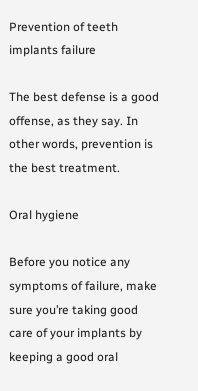Prevention of teeth implants failure

The best defense is a good offense, as they say. In other words, prevention is the best treatment.

Oral hygiene

Before you notice any symptoms of failure, make sure you’re taking good care of your implants by keeping a good oral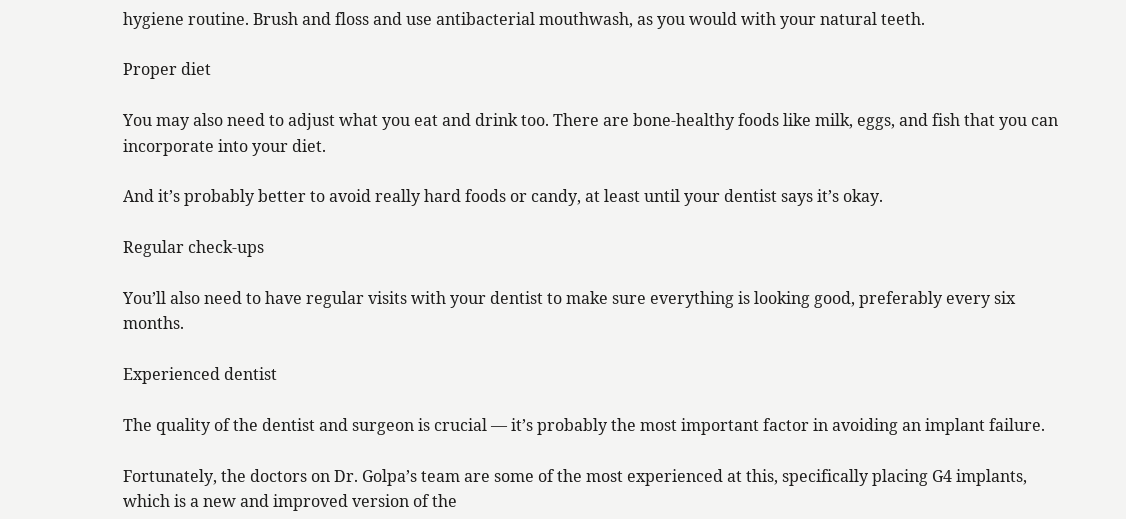hygiene routine. Brush and floss and use antibacterial mouthwash, as you would with your natural teeth.

Proper diet

You may also need to adjust what you eat and drink too. There are bone-healthy foods like milk, eggs, and fish that you can incorporate into your diet.

And it’s probably better to avoid really hard foods or candy, at least until your dentist says it’s okay.

Regular check-ups

You’ll also need to have regular visits with your dentist to make sure everything is looking good, preferably every six months.

Experienced dentist

The quality of the dentist and surgeon is crucial — it’s probably the most important factor in avoiding an implant failure.

Fortunately, the doctors on Dr. Golpa’s team are some of the most experienced at this, specifically placing G4 implants, which is a new and improved version of the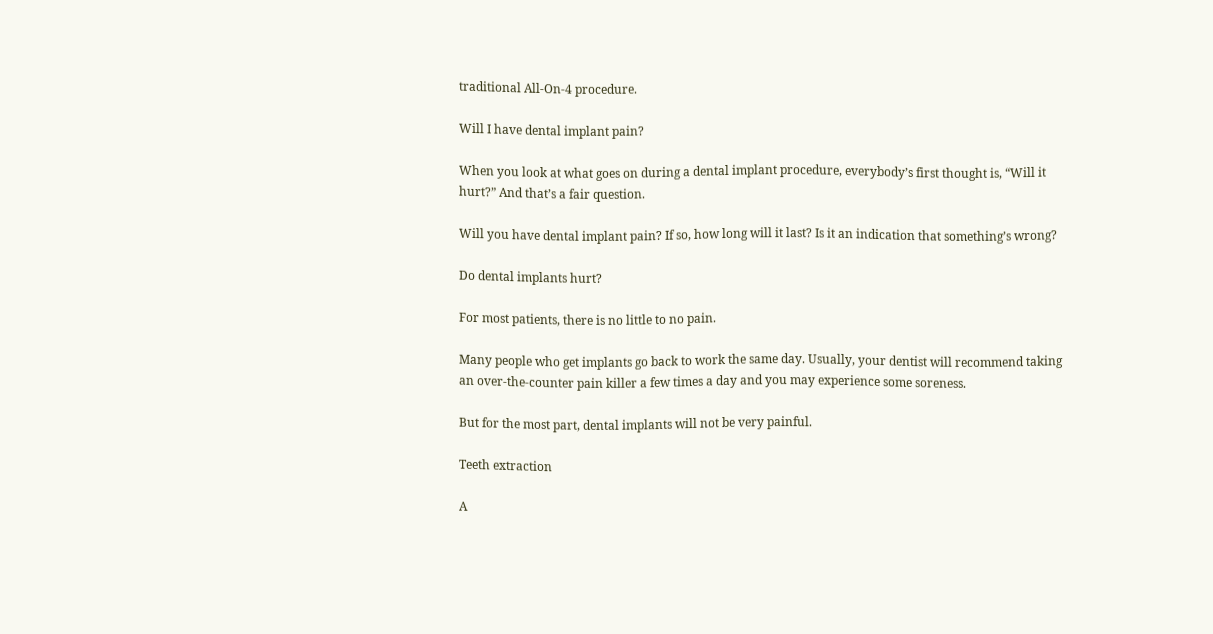traditional All-On-4 procedure.

Will I have dental implant pain?

When you look at what goes on during a dental implant procedure, everybody’s first thought is, “Will it hurt?” And that’s a fair question.

Will you have dental implant pain? If so, how long will it last? Is it an indication that something’s wrong?

Do dental implants hurt?

For most patients, there is no little to no pain.

Many people who get implants go back to work the same day. Usually, your dentist will recommend taking an over-the-counter pain killer a few times a day and you may experience some soreness.

But for the most part, dental implants will not be very painful.

Teeth extraction

A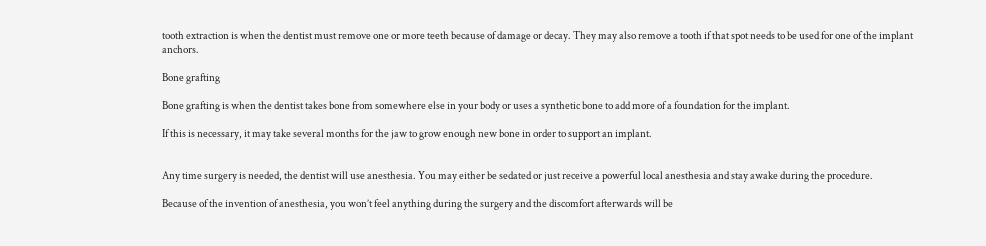tooth extraction is when the dentist must remove one or more teeth because of damage or decay. They may also remove a tooth if that spot needs to be used for one of the implant anchors.

Bone grafting

Bone grafting is when the dentist takes bone from somewhere else in your body or uses a synthetic bone to add more of a foundation for the implant.

If this is necessary, it may take several months for the jaw to grow enough new bone in order to support an implant.


Any time surgery is needed, the dentist will use anesthesia. You may either be sedated or just receive a powerful local anesthesia and stay awake during the procedure.

Because of the invention of anesthesia, you won’t feel anything during the surgery and the discomfort afterwards will be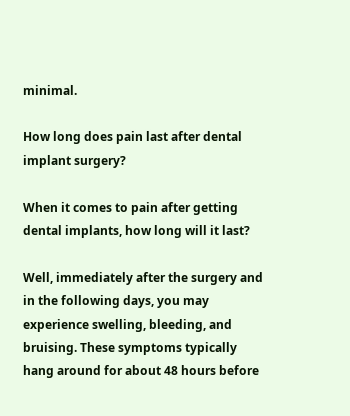minimal.

How long does pain last after dental implant surgery?

When it comes to pain after getting dental implants, how long will it last?

Well, immediately after the surgery and in the following days, you may experience swelling, bleeding, and bruising. These symptoms typically hang around for about 48 hours before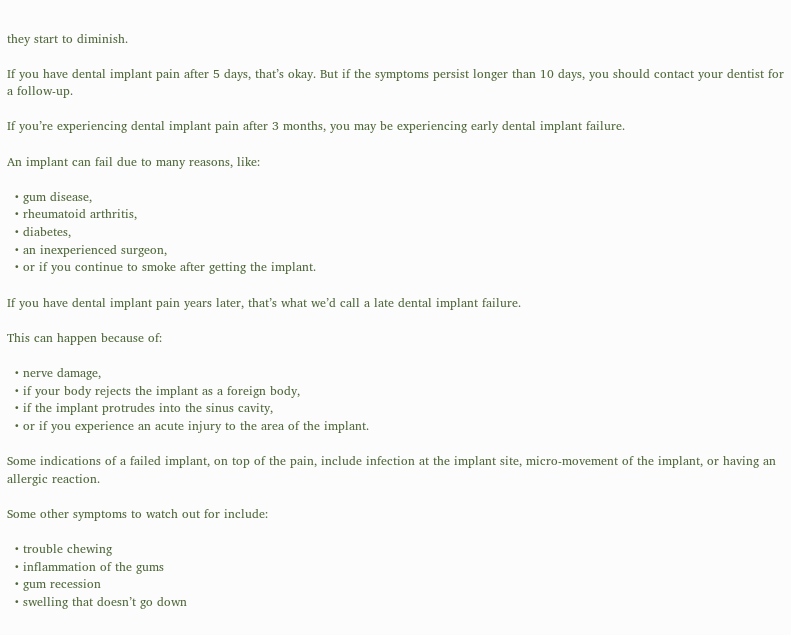they start to diminish.

If you have dental implant pain after 5 days, that’s okay. But if the symptoms persist longer than 10 days, you should contact your dentist for a follow-up.

If you’re experiencing dental implant pain after 3 months, you may be experiencing early dental implant failure.

An implant can fail due to many reasons, like:

  • gum disease,
  • rheumatoid arthritis,
  • diabetes,
  • an inexperienced surgeon,
  • or if you continue to smoke after getting the implant.

If you have dental implant pain years later, that’s what we’d call a late dental implant failure.

This can happen because of:

  • nerve damage,
  • if your body rejects the implant as a foreign body,
  • if the implant protrudes into the sinus cavity,
  • or if you experience an acute injury to the area of the implant.

Some indications of a failed implant, on top of the pain, include infection at the implant site, micro-movement of the implant, or having an allergic reaction.

Some other symptoms to watch out for include:

  • trouble chewing
  • inflammation of the gums
  • gum recession
  • swelling that doesn’t go down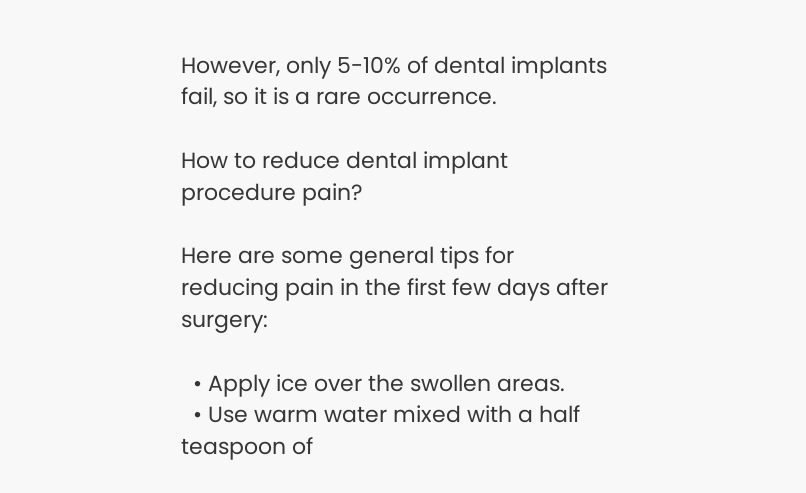However, only 5-10% of dental implants fail, so it is a rare occurrence.

How to reduce dental implant procedure pain?

Here are some general tips for reducing pain in the first few days after surgery:

  • Apply ice over the swollen areas.
  • Use warm water mixed with a half teaspoon of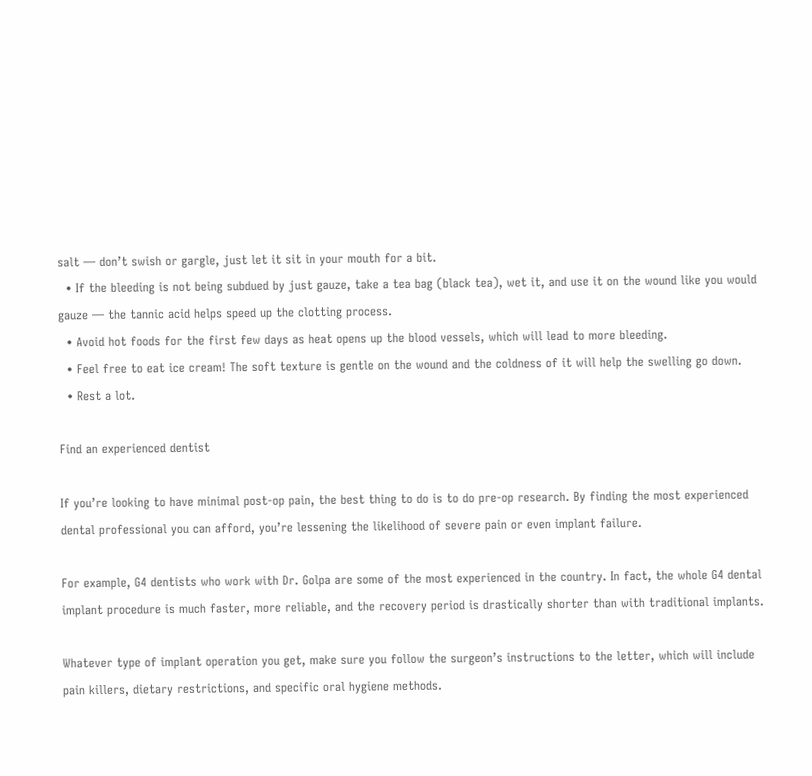salt — don’t swish or gargle, just let it sit in your mouth for a bit.
  • If the bleeding is not being subdued by just gauze, take a tea bag (black tea), wet it, and use it on the wound like you would gauze — the tannic acid helps speed up the clotting process.
  • Avoid hot foods for the first few days as heat opens up the blood vessels, which will lead to more bleeding.
  • Feel free to eat ice cream! The soft texture is gentle on the wound and the coldness of it will help the swelling go down.
  • Rest a lot.

Find an experienced dentist

If you’re looking to have minimal post-op pain, the best thing to do is to do pre-op research. By finding the most experienced dental professional you can afford, you’re lessening the likelihood of severe pain or even implant failure.

For example, G4 dentists who work with Dr. Golpa are some of the most experienced in the country. In fact, the whole G4 dental implant procedure is much faster, more reliable, and the recovery period is drastically shorter than with traditional implants.

Whatever type of implant operation you get, make sure you follow the surgeon’s instructions to the letter, which will include pain killers, dietary restrictions, and specific oral hygiene methods.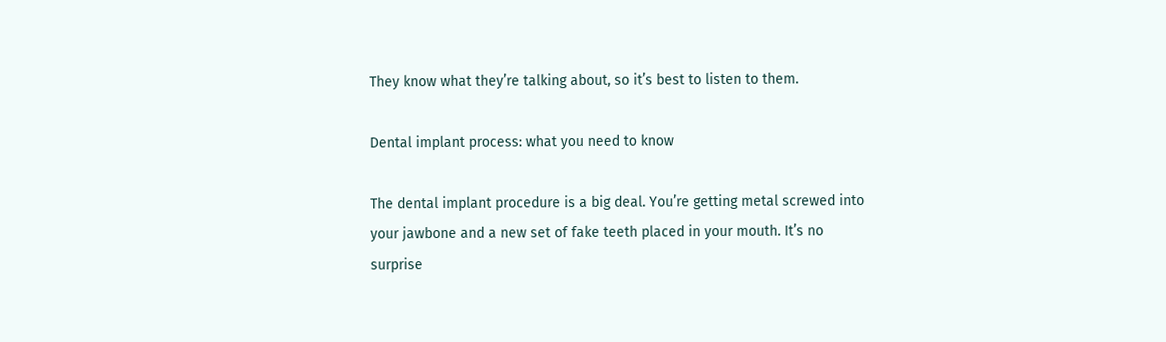They know what they’re talking about, so it’s best to listen to them.

Dental implant process: what you need to know

The dental implant procedure is a big deal. You’re getting metal screwed into your jawbone and a new set of fake teeth placed in your mouth. It’s no surprise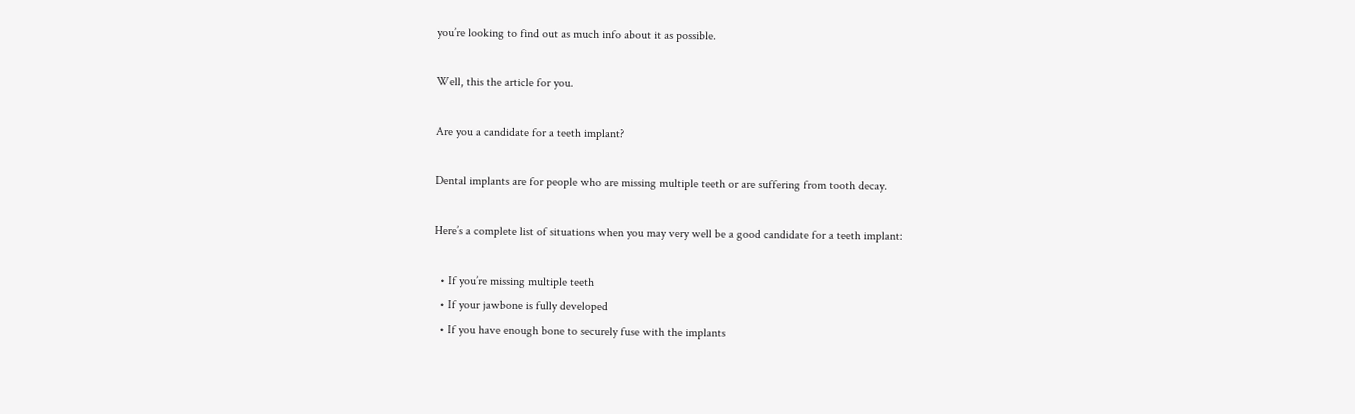you’re looking to find out as much info about it as possible.

Well, this the article for you.

Are you a candidate for a teeth implant?

Dental implants are for people who are missing multiple teeth or are suffering from tooth decay.

Here’s a complete list of situations when you may very well be a good candidate for a teeth implant:

  • If you’re missing multiple teeth
  • If your jawbone is fully developed
  • If you have enough bone to securely fuse with the implants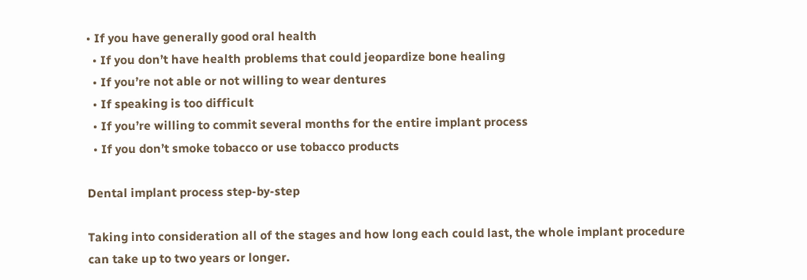• If you have generally good oral health
  • If you don’t have health problems that could jeopardize bone healing
  • If you’re not able or not willing to wear dentures
  • If speaking is too difficult
  • If you’re willing to commit several months for the entire implant process
  • If you don’t smoke tobacco or use tobacco products

Dental implant process step-by-step

Taking into consideration all of the stages and how long each could last, the whole implant procedure can take up to two years or longer.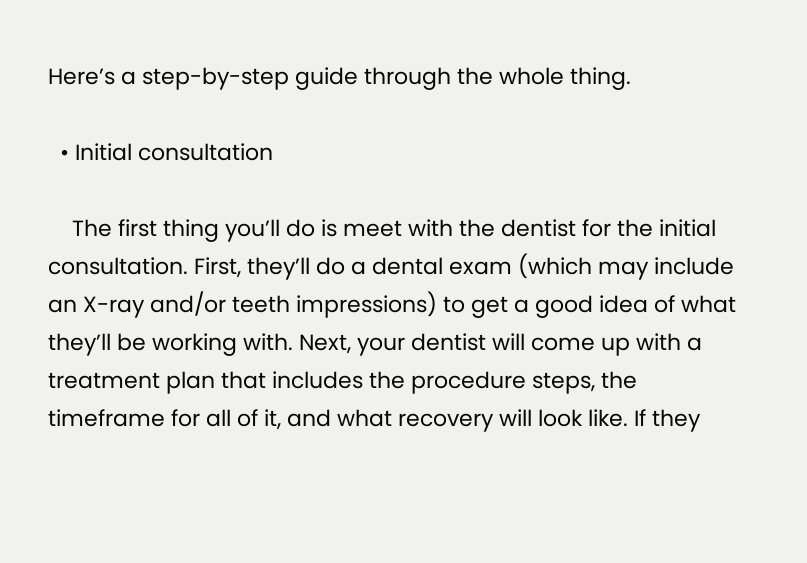Here’s a step-by-step guide through the whole thing.

  • Initial consultation

    The first thing you’ll do is meet with the dentist for the initial consultation. First, they’ll do a dental exam (which may include an X-ray and/or teeth impressions) to get a good idea of what they’ll be working with. Next, your dentist will come up with a treatment plan that includes the procedure steps, the timeframe for all of it, and what recovery will look like. If they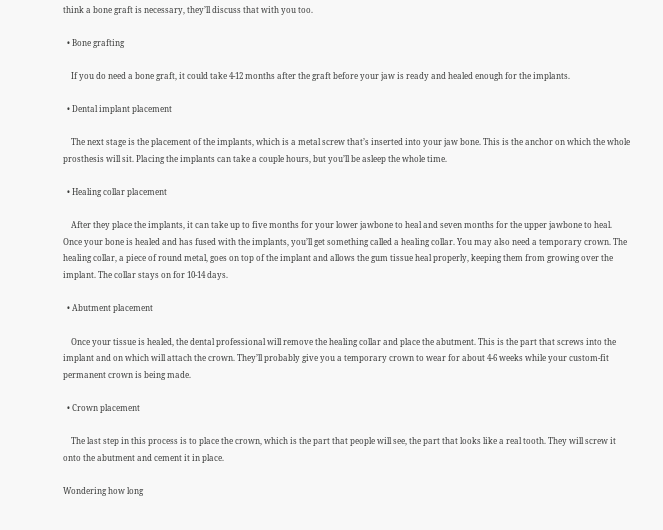think a bone graft is necessary, they’ll discuss that with you too.

  • Bone grafting

    If you do need a bone graft, it could take 4-12 months after the graft before your jaw is ready and healed enough for the implants.

  • Dental implant placement

    The next stage is the placement of the implants, which is a metal screw that’s inserted into your jaw bone. This is the anchor on which the whole prosthesis will sit. Placing the implants can take a couple hours, but you’ll be asleep the whole time.

  • Healing collar placement

    After they place the implants, it can take up to five months for your lower jawbone to heal and seven months for the upper jawbone to heal. Once your bone is healed and has fused with the implants, you’ll get something called a healing collar. You may also need a temporary crown. The healing collar, a piece of round metal, goes on top of the implant and allows the gum tissue heal properly, keeping them from growing over the implant. The collar stays on for 10-14 days.

  • Abutment placement

    Once your tissue is healed, the dental professional will remove the healing collar and place the abutment. This is the part that screws into the implant and on which will attach the crown. They’ll probably give you a temporary crown to wear for about 4-6 weeks while your custom-fit permanent crown is being made.

  • Crown placement

    The last step in this process is to place the crown, which is the part that people will see, the part that looks like a real tooth. They will screw it onto the abutment and cement it in place.

Wondering how long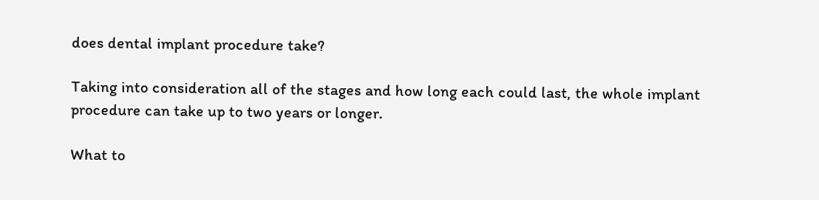does dental implant procedure take?

Taking into consideration all of the stages and how long each could last, the whole implant procedure can take up to two years or longer.

What to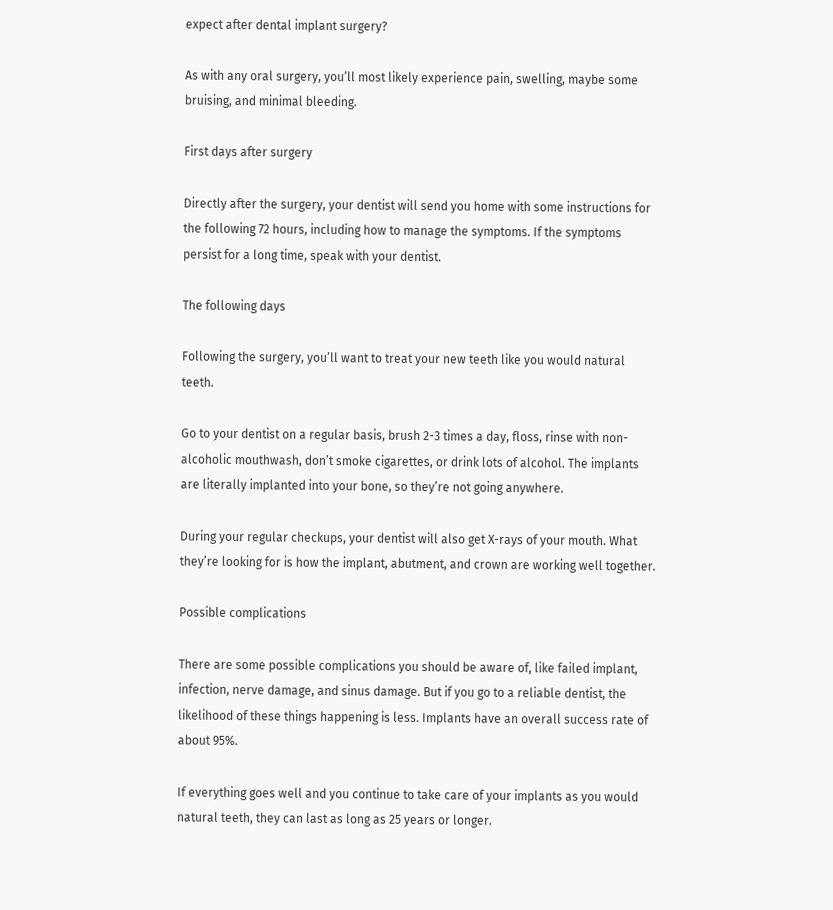expect after dental implant surgery?

As with any oral surgery, you’ll most likely experience pain, swelling, maybe some bruising, and minimal bleeding.

First days after surgery

Directly after the surgery, your dentist will send you home with some instructions for the following 72 hours, including how to manage the symptoms. If the symptoms persist for a long time, speak with your dentist.

The following days

Following the surgery, you’ll want to treat your new teeth like you would natural teeth.

Go to your dentist on a regular basis, brush 2-3 times a day, floss, rinse with non-alcoholic mouthwash, don’t smoke cigarettes, or drink lots of alcohol. The implants are literally implanted into your bone, so they’re not going anywhere.

During your regular checkups, your dentist will also get X-rays of your mouth. What they’re looking for is how the implant, abutment, and crown are working well together.

Possible complications

There are some possible complications you should be aware of, like failed implant, infection, nerve damage, and sinus damage. But if you go to a reliable dentist, the likelihood of these things happening is less. Implants have an overall success rate of about 95%.

If everything goes well and you continue to take care of your implants as you would natural teeth, they can last as long as 25 years or longer.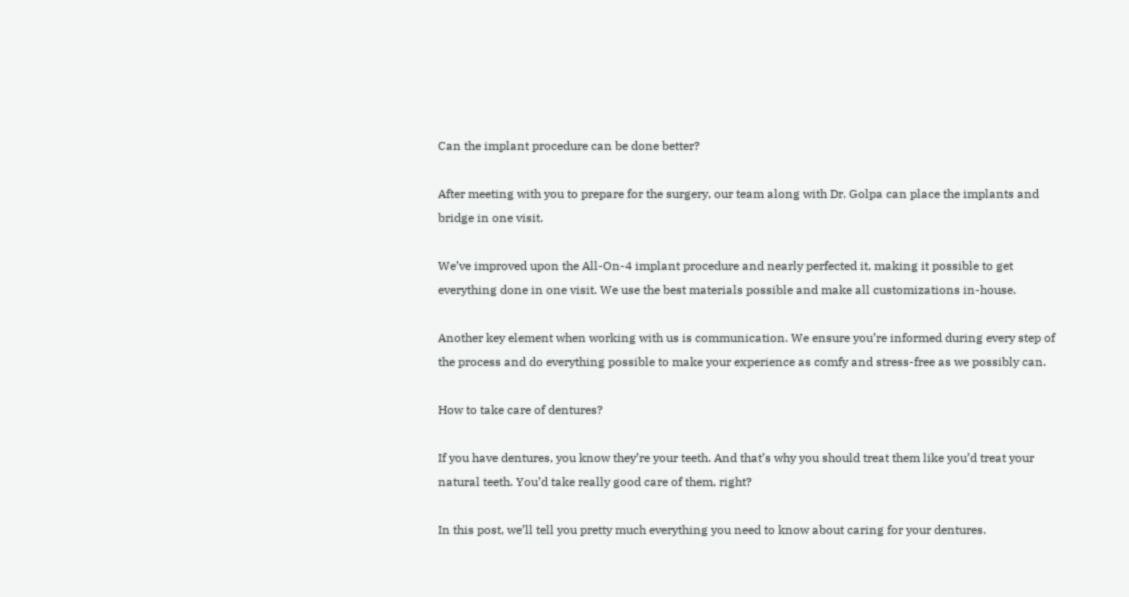Can the implant procedure can be done better?

After meeting with you to prepare for the surgery, our team along with Dr. Golpa can place the implants and bridge in one visit.

We’ve improved upon the All-On-4 implant procedure and nearly perfected it, making it possible to get everything done in one visit. We use the best materials possible and make all customizations in-house.

Another key element when working with us is communication. We ensure you’re informed during every step of the process and do everything possible to make your experience as comfy and stress-free as we possibly can.

How to take care of dentures?

If you have dentures, you know they’re your teeth. And that’s why you should treat them like you’d treat your natural teeth. You’d take really good care of them, right?

In this post, we’ll tell you pretty much everything you need to know about caring for your dentures.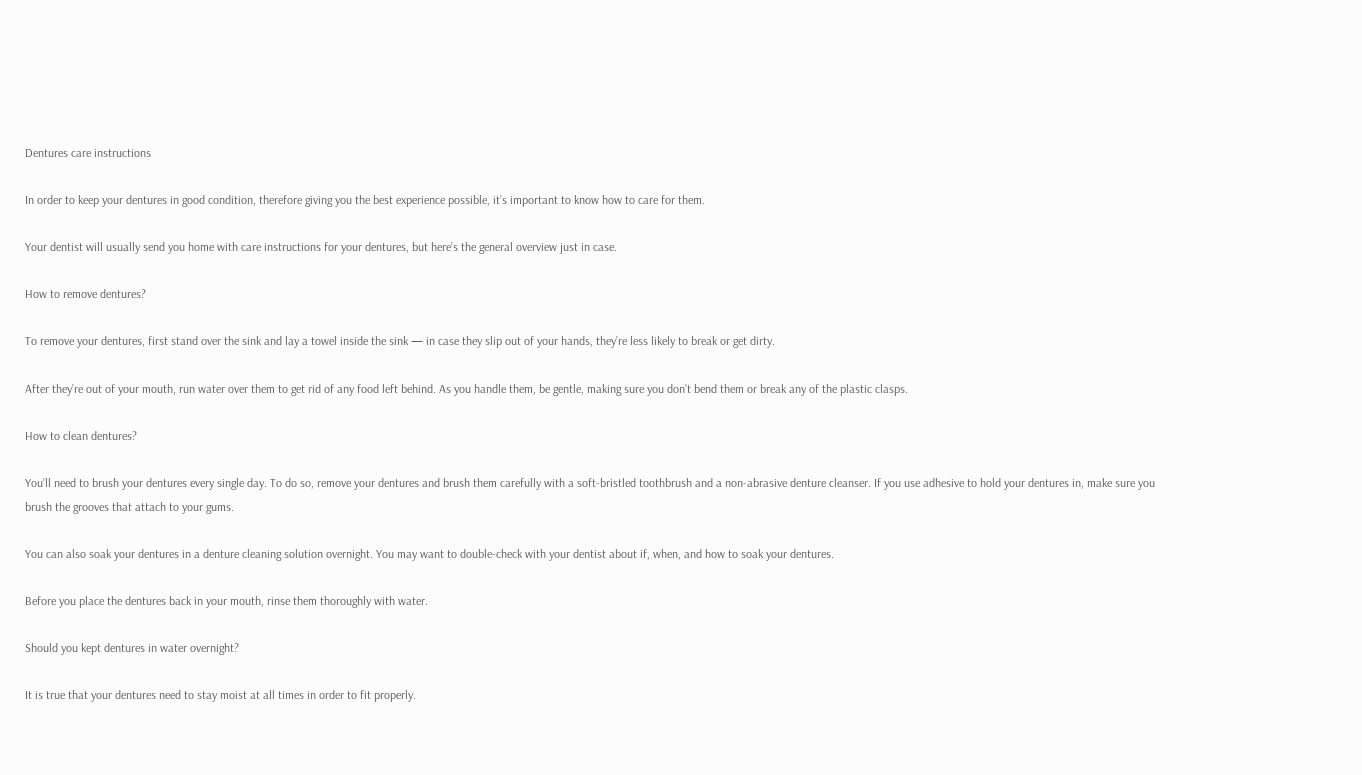Dentures care instructions

In order to keep your dentures in good condition, therefore giving you the best experience possible, it’s important to know how to care for them.

Your dentist will usually send you home with care instructions for your dentures, but here’s the general overview just in case.

How to remove dentures?

To remove your dentures, first stand over the sink and lay a towel inside the sink — in case they slip out of your hands, they’re less likely to break or get dirty.

After they’re out of your mouth, run water over them to get rid of any food left behind. As you handle them, be gentle, making sure you don’t bend them or break any of the plastic clasps.

How to clean dentures?

You’ll need to brush your dentures every single day. To do so, remove your dentures and brush them carefully with a soft-bristled toothbrush and a non-abrasive denture cleanser. If you use adhesive to hold your dentures in, make sure you brush the grooves that attach to your gums.

You can also soak your dentures in a denture cleaning solution overnight. You may want to double-check with your dentist about if, when, and how to soak your dentures.

Before you place the dentures back in your mouth, rinse them thoroughly with water.

Should you kept dentures in water overnight?

It is true that your dentures need to stay moist at all times in order to fit properly.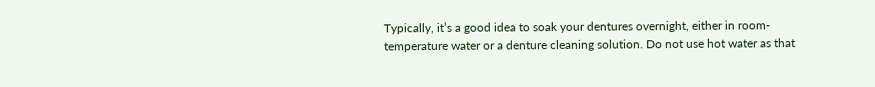Typically, it’s a good idea to soak your dentures overnight, either in room-temperature water or a denture cleaning solution. Do not use hot water as that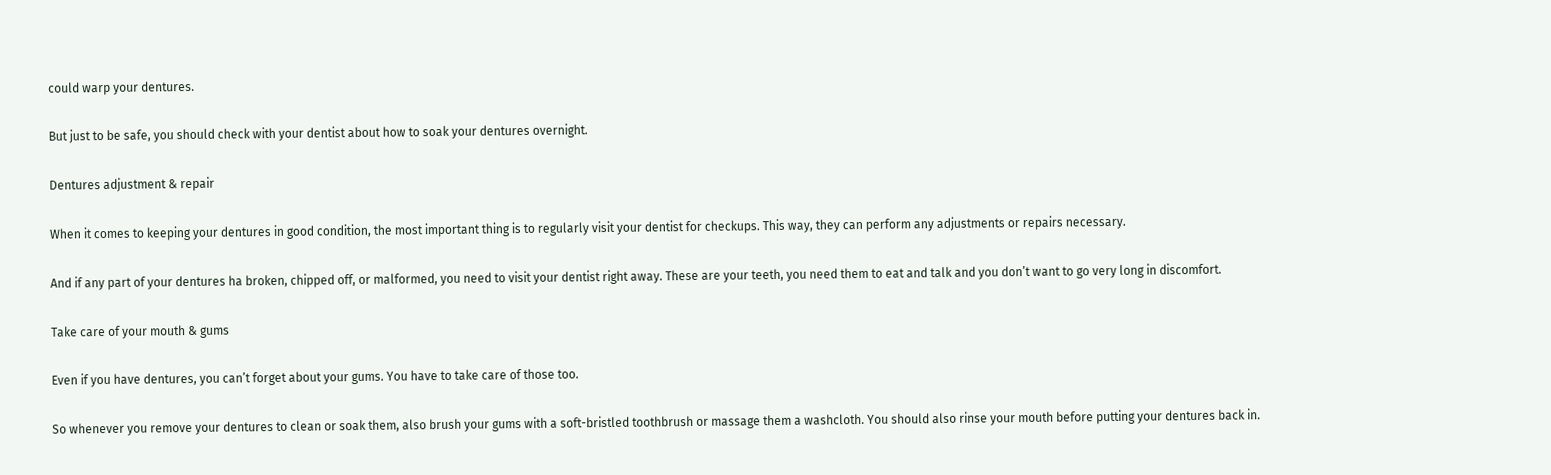could warp your dentures.

But just to be safe, you should check with your dentist about how to soak your dentures overnight.

Dentures adjustment & repair

When it comes to keeping your dentures in good condition, the most important thing is to regularly visit your dentist for checkups. This way, they can perform any adjustments or repairs necessary.

And if any part of your dentures ha broken, chipped off, or malformed, you need to visit your dentist right away. These are your teeth, you need them to eat and talk and you don’t want to go very long in discomfort.

Take care of your mouth & gums

Even if you have dentures, you can’t forget about your gums. You have to take care of those too.

So whenever you remove your dentures to clean or soak them, also brush your gums with a soft-bristled toothbrush or massage them a washcloth. You should also rinse your mouth before putting your dentures back in.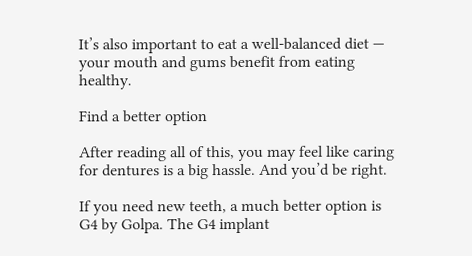It’s also important to eat a well-balanced diet — your mouth and gums benefit from eating healthy.

Find a better option

After reading all of this, you may feel like caring for dentures is a big hassle. And you’d be right.

If you need new teeth, a much better option is G4 by Golpa. The G4 implant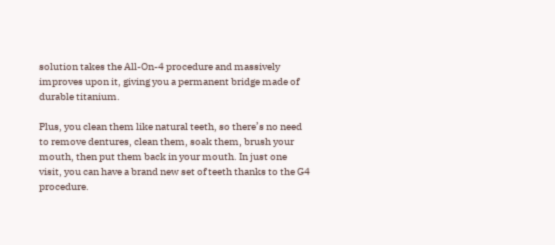solution takes the All-On-4 procedure and massively improves upon it, giving you a permanent bridge made of durable titanium.

Plus, you clean them like natural teeth, so there’s no need to remove dentures, clean them, soak them, brush your mouth, then put them back in your mouth. In just one visit, you can have a brand new set of teeth thanks to the G4 procedure.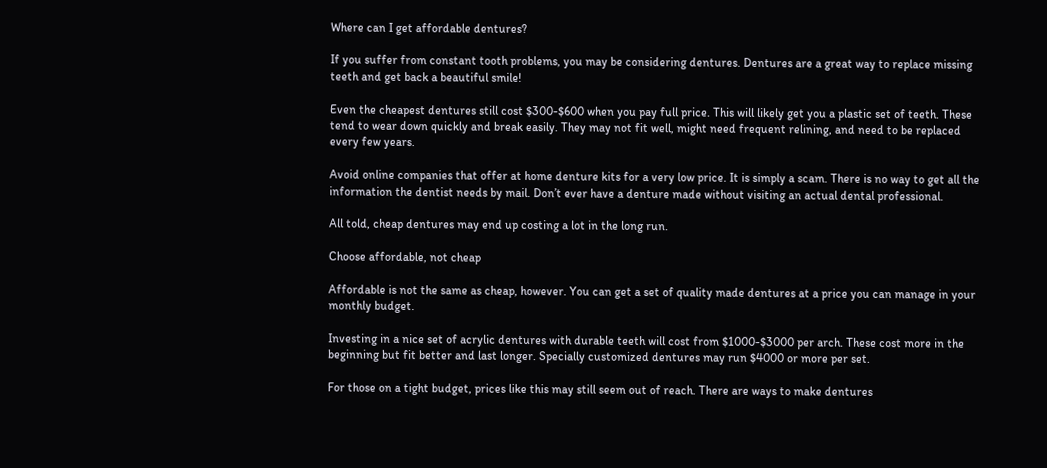Where can I get affordable dentures?

If you suffer from constant tooth problems, you may be considering dentures. Dentures are a great way to replace missing teeth and get back a beautiful smile!

Even the cheapest dentures still cost $300-$600 when you pay full price. This will likely get you a plastic set of teeth. These tend to wear down quickly and break easily. They may not fit well, might need frequent relining, and need to be replaced every few years.

Avoid online companies that offer at home denture kits for a very low price. It is simply a scam. There is no way to get all the information the dentist needs by mail. Don’t ever have a denture made without visiting an actual dental professional.

All told, cheap dentures may end up costing a lot in the long run.

Choose affordable, not cheap

Affordable is not the same as cheap, however. You can get a set of quality made dentures at a price you can manage in your monthly budget.

Investing in a nice set of acrylic dentures with durable teeth will cost from $1000-$3000 per arch. These cost more in the beginning but fit better and last longer. Specially customized dentures may run $4000 or more per set.

For those on a tight budget, prices like this may still seem out of reach. There are ways to make dentures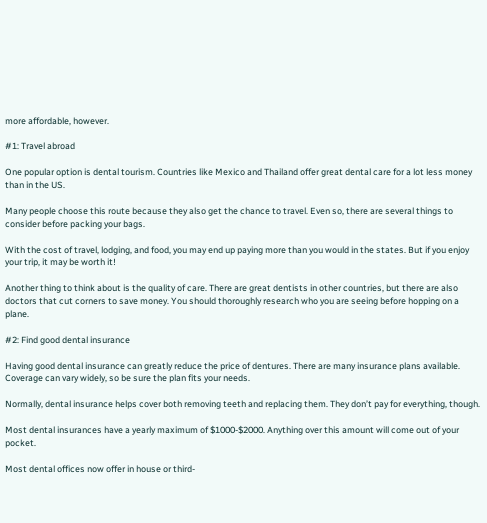more affordable, however.

#1: Travel abroad

One popular option is dental tourism. Countries like Mexico and Thailand offer great dental care for a lot less money than in the US.

Many people choose this route because they also get the chance to travel. Even so, there are several things to consider before packing your bags.

With the cost of travel, lodging, and food, you may end up paying more than you would in the states. But if you enjoy your trip, it may be worth it!

Another thing to think about is the quality of care. There are great dentists in other countries, but there are also doctors that cut corners to save money. You should thoroughly research who you are seeing before hopping on a plane.

#2: Find good dental insurance

Having good dental insurance can greatly reduce the price of dentures. There are many insurance plans available. Coverage can vary widely, so be sure the plan fits your needs.

Normally, dental insurance helps cover both removing teeth and replacing them. They don’t pay for everything, though.

Most dental insurances have a yearly maximum of $1000-$2000. Anything over this amount will come out of your pocket.

Most dental offices now offer in house or third-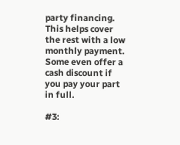party financing. This helps cover the rest with a low monthly payment. Some even offer a cash discount if you pay your part in full.

#3: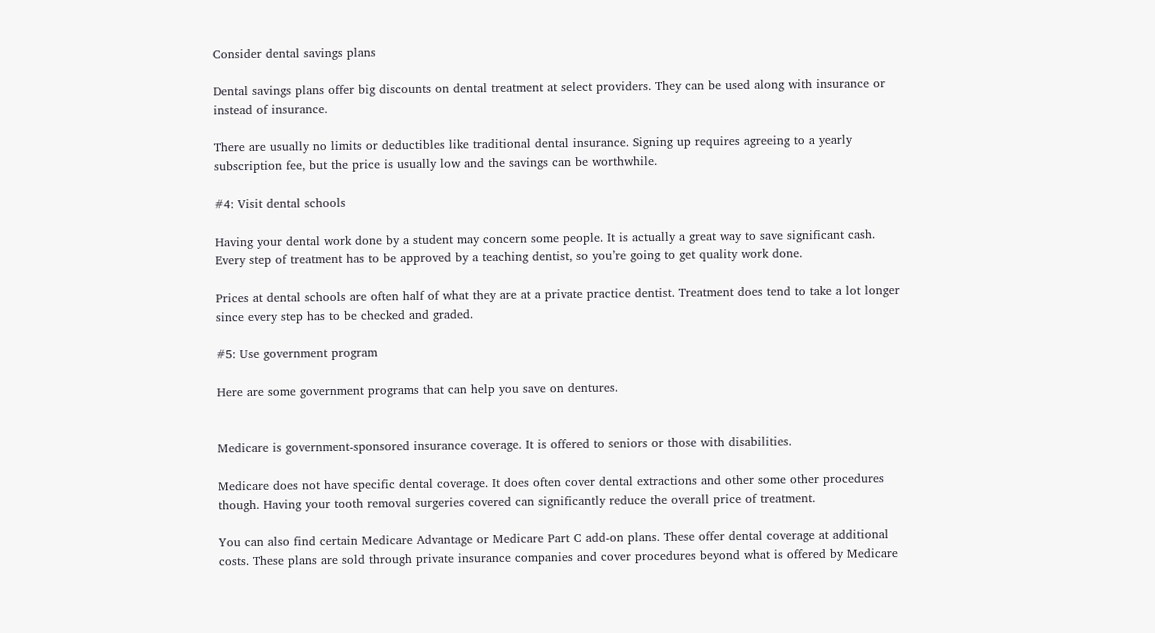Consider dental savings plans

Dental savings plans offer big discounts on dental treatment at select providers. They can be used along with insurance or instead of insurance.

There are usually no limits or deductibles like traditional dental insurance. Signing up requires agreeing to a yearly subscription fee, but the price is usually low and the savings can be worthwhile.

#4: Visit dental schools

Having your dental work done by a student may concern some people. It is actually a great way to save significant cash. Every step of treatment has to be approved by a teaching dentist, so you’re going to get quality work done.

Prices at dental schools are often half of what they are at a private practice dentist. Treatment does tend to take a lot longer since every step has to be checked and graded.

#5: Use government program

Here are some government programs that can help you save on dentures.


Medicare is government-sponsored insurance coverage. It is offered to seniors or those with disabilities.

Medicare does not have specific dental coverage. It does often cover dental extractions and other some other procedures though. Having your tooth removal surgeries covered can significantly reduce the overall price of treatment.

You can also find certain Medicare Advantage or Medicare Part C add-on plans. These offer dental coverage at additional costs. These plans are sold through private insurance companies and cover procedures beyond what is offered by Medicare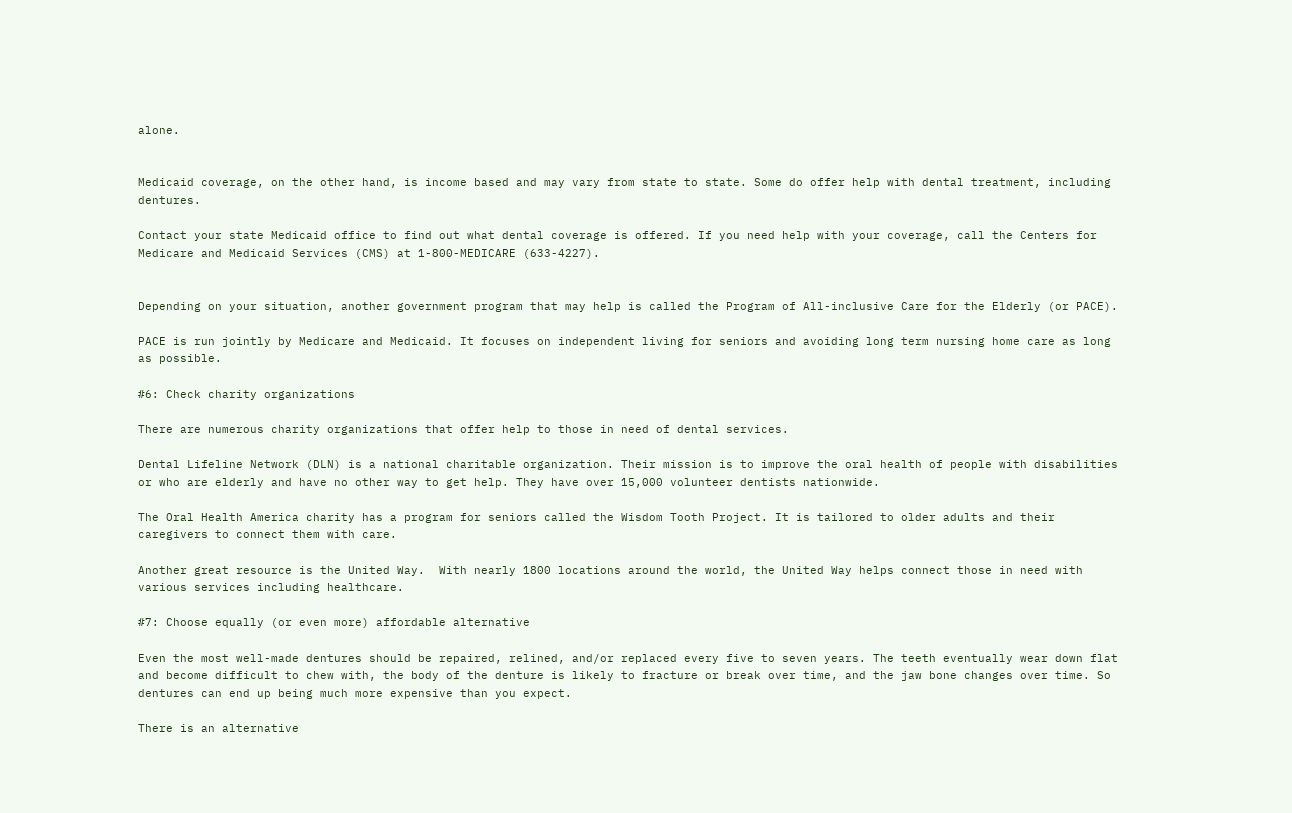alone.


Medicaid coverage, on the other hand, is income based and may vary from state to state. Some do offer help with dental treatment, including dentures.

Contact your state Medicaid office to find out what dental coverage is offered. If you need help with your coverage, call the Centers for Medicare and Medicaid Services (CMS) at 1-800-MEDICARE (633-4227).


Depending on your situation, another government program that may help is called the Program of All-inclusive Care for the Elderly (or PACE).

PACE is run jointly by Medicare and Medicaid. It focuses on independent living for seniors and avoiding long term nursing home care as long as possible.

#6: Check charity organizations

There are numerous charity organizations that offer help to those in need of dental services.

Dental Lifeline Network (DLN) is a national charitable organization. Their mission is to improve the oral health of people with disabilities or who are elderly and have no other way to get help. They have over 15,000 volunteer dentists nationwide.

The Oral Health America charity has a program for seniors called the Wisdom Tooth Project. It is tailored to older adults and their caregivers to connect them with care.

Another great resource is the United Way.  With nearly 1800 locations around the world, the United Way helps connect those in need with various services including healthcare.

#7: Choose equally (or even more) affordable alternative

Even the most well-made dentures should be repaired, relined, and/or replaced every five to seven years. The teeth eventually wear down flat and become difficult to chew with, the body of the denture is likely to fracture or break over time, and the jaw bone changes over time. So dentures can end up being much more expensive than you expect.

There is an alternative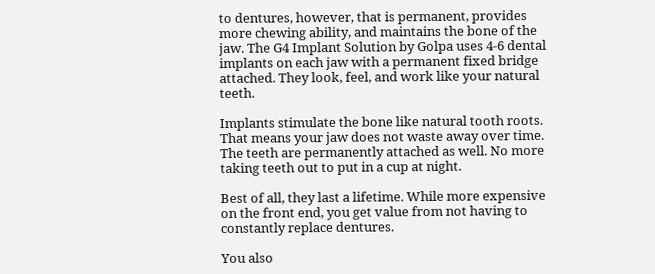to dentures, however, that is permanent, provides more chewing ability, and maintains the bone of the jaw. The G4 Implant Solution by Golpa uses 4-6 dental implants on each jaw with a permanent fixed bridge attached. They look, feel, and work like your natural teeth.

Implants stimulate the bone like natural tooth roots. That means your jaw does not waste away over time. The teeth are permanently attached as well. No more taking teeth out to put in a cup at night.

Best of all, they last a lifetime. While more expensive on the front end, you get value from not having to constantly replace dentures.

You also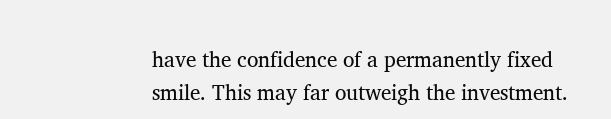have the confidence of a permanently fixed smile. This may far outweigh the investment.